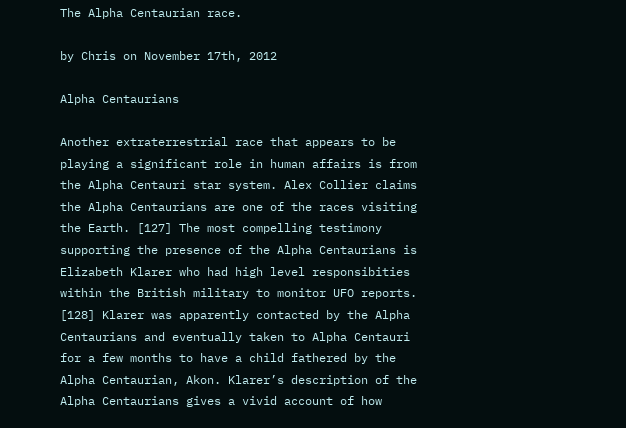The Alpha Centaurian race.

by Chris on November 17th, 2012

Alpha Centaurians

Another extraterrestrial race that appears to be playing a significant role in human affairs is from the Alpha Centauri star system. Alex Collier claims the Alpha Centaurians are one of the races visiting the Earth. [127] The most compelling testimony supporting the presence of the Alpha Centaurians is Elizabeth Klarer who had high level responsibities within the British military to monitor UFO reports. [128] Klarer was apparently contacted by the Alpha Centaurians and eventually taken to Alpha Centauri for a few months to have a child fathered by the Alpha Centaurian, Akon. Klarer’s description of the Alpha Centaurians gives a vivid account of how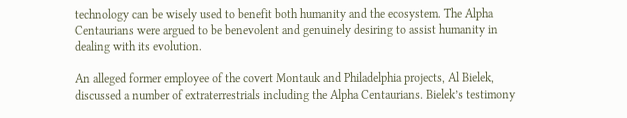technology can be wisely used to benefit both humanity and the ecosystem. The Alpha Centaurians were argued to be benevolent and genuinely desiring to assist humanity in dealing with its evolution.

An alleged former employee of the covert Montauk and Philadelphia projects, Al Bielek, discussed a number of extraterrestrials including the Alpha Centaurians. Bielek’s testimony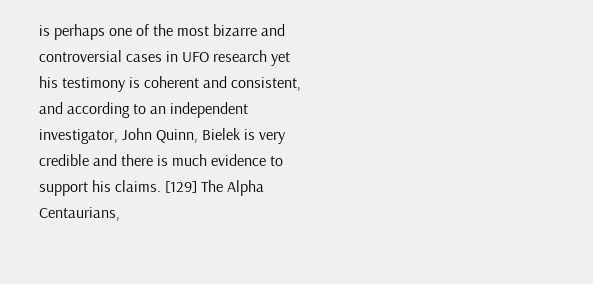is perhaps one of the most bizarre and controversial cases in UFO research yet his testimony is coherent and consistent, and according to an independent investigator, John Quinn, Bielek is very credible and there is much evidence to support his claims. [129] The Alpha Centaurians,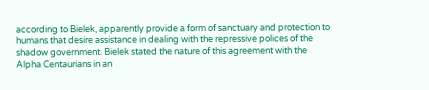according to Bielek, apparently provide a form of sanctuary and protection to humans that desire assistance in dealing with the repressive polices of the shadow government. Bielek stated the nature of this agreement with the Alpha Centaurians in an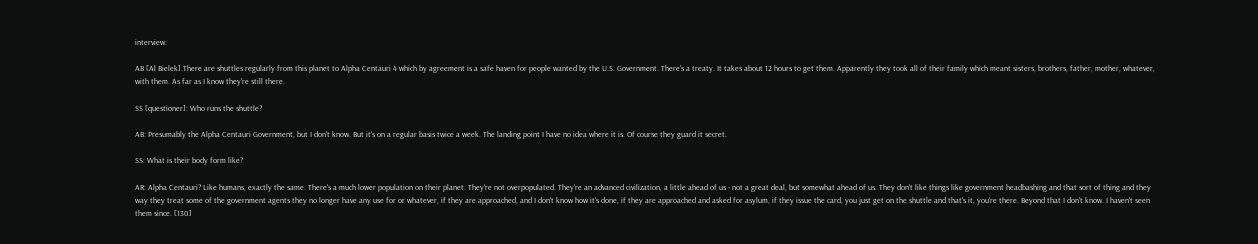interview:

AB [Al Bielek].There are shuttles regularly from this planet to Alpha Centauri 4 which by agreement is a safe haven for people wanted by the U.S. Government. There's a treaty. It takes about 12 hours to get them. Apparently they took all of their family which meant sisters, brothers, father, mother, whatever, with them. As far as I know they're still there.

SS [questioner]: Who runs the shuttle?

AB: Presumably the Alpha Centauri Government, but I don't know. But it's on a regular basis twice a week. The landing point I have no idea where it is. Of course they guard it secret.

SS: What is their body form like?

AR: Alpha Centauri? Like humans, exactly the same. There's a much lower population on their planet. They're not overpopulated. They're an advanced civilization, a little ahead of us - not a great deal, but somewhat ahead of us. They don't like things like government headbashing and that sort of thing and they way they treat some of the government agents they no longer have any use for or whatever, if they are approached, and I don't know how it's done, if they are approached and asked for asylum, if they issue the card, you just get on the shuttle and that's it, you're there. Beyond that I don't know. I haven't seen them since. [130]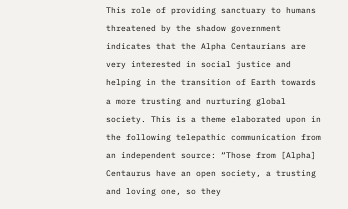This role of providing sanctuary to humans threatened by the shadow government indicates that the Alpha Centaurians are very interested in social justice and helping in the transition of Earth towards a more trusting and nurturing global society. This is a theme elaborated upon in the following telepathic communication from an independent source: “Those from [Alpha] Centaurus have an open society, a trusting and loving one, so they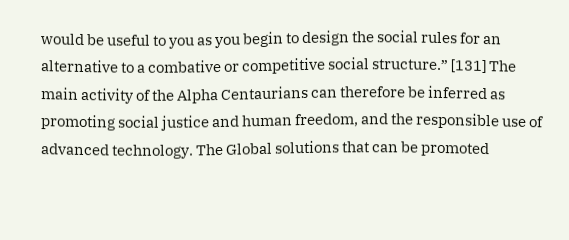would be useful to you as you begin to design the social rules for an alternative to a combative or competitive social structure.” [131] The main activity of the Alpha Centaurians can therefore be inferred as promoting social justice and human freedom, and the responsible use of advanced technology. The Global solutions that can be promoted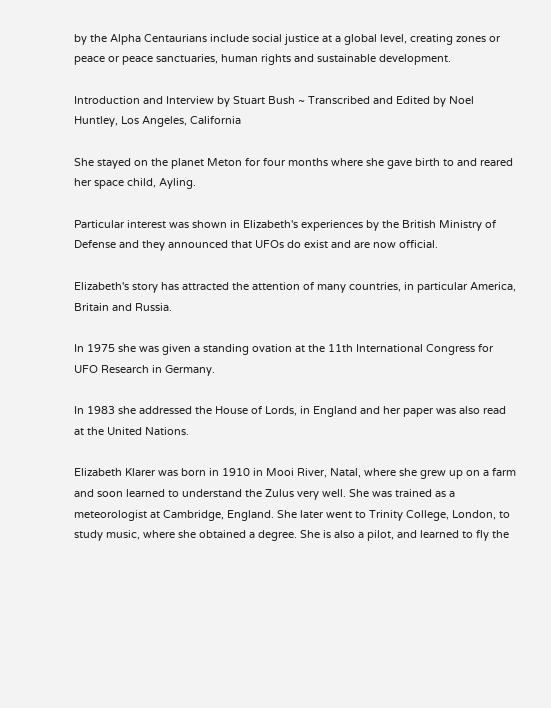by the Alpha Centaurians include social justice at a global level, creating zones or peace or peace sanctuaries, human rights and sustainable development.

Introduction and Interview by Stuart Bush ~ Transcribed and Edited by Noel Huntley, Los Angeles, California

She stayed on the planet Meton for four months where she gave birth to and reared her space child, Ayling.

Particular interest was shown in Elizabeth's experiences by the British Ministry of Defense and they announced that UFOs do exist and are now official.

Elizabeth's story has attracted the attention of many countries, in particular America, Britain and Russia.

In 1975 she was given a standing ovation at the 11th International Congress for UFO Research in Germany.

In 1983 she addressed the House of Lords, in England and her paper was also read at the United Nations.

Elizabeth Klarer was born in 1910 in Mooi River, Natal, where she grew up on a farm and soon learned to understand the Zulus very well. She was trained as a meteorologist at Cambridge, England. She later went to Trinity College, London, to study music, where she obtained a degree. She is also a pilot, and learned to fly the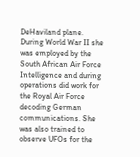DeHaviland plane. During World War II she was employed by the South African Air Force Intelligence and during operations did work for the Royal Air Force decoding German communications. She was also trained to observe UFOs for the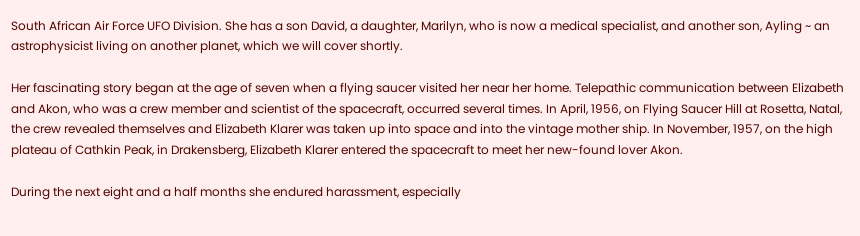South African Air Force UFO Division. She has a son David, a daughter, Marilyn, who is now a medical specialist, and another son, Ayling ~ an astrophysicist living on another planet, which we will cover shortly.

Her fascinating story began at the age of seven when a flying saucer visited her near her home. Telepathic communication between Elizabeth and Akon, who was a crew member and scientist of the spacecraft, occurred several times. In April, 1956, on Flying Saucer Hill at Rosetta, Natal, the crew revealed themselves and Elizabeth Klarer was taken up into space and into the vintage mother ship. In November, 1957, on the high plateau of Cathkin Peak, in Drakensberg, Elizabeth Klarer entered the spacecraft to meet her new-found lover Akon.

During the next eight and a half months she endured harassment, especially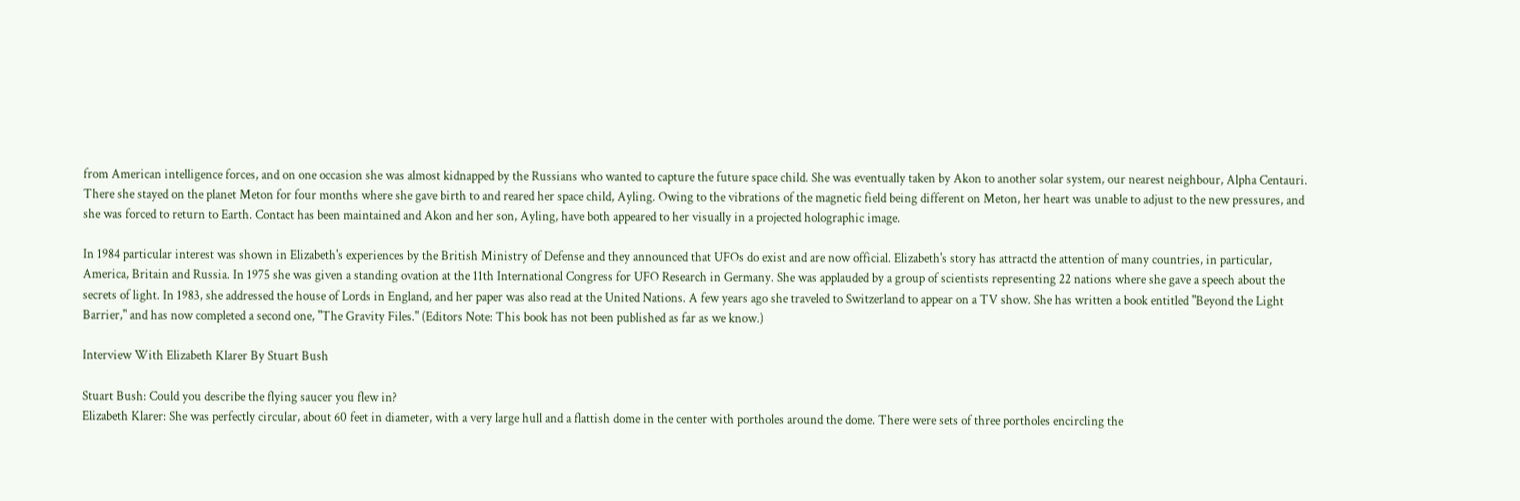from American intelligence forces, and on one occasion she was almost kidnapped by the Russians who wanted to capture the future space child. She was eventually taken by Akon to another solar system, our nearest neighbour, Alpha Centauri. There she stayed on the planet Meton for four months where she gave birth to and reared her space child, Ayling. Owing to the vibrations of the magnetic field being different on Meton, her heart was unable to adjust to the new pressures, and she was forced to return to Earth. Contact has been maintained and Akon and her son, Ayling, have both appeared to her visually in a projected holographic image.

In 1984 particular interest was shown in Elizabeth's experiences by the British Ministry of Defense and they announced that UFOs do exist and are now official. Elizabeth's story has attractd the attention of many countries, in particular, America, Britain and Russia. In 1975 she was given a standing ovation at the 11th International Congress for UFO Research in Germany. She was applauded by a group of scientists representing 22 nations where she gave a speech about the secrets of light. In 1983, she addressed the house of Lords in England, and her paper was also read at the United Nations. A few years ago she traveled to Switzerland to appear on a TV show. She has written a book entitled "Beyond the Light Barrier," and has now completed a second one, "The Gravity Files." (Editors Note: This book has not been published as far as we know.)

Interview With Elizabeth Klarer By Stuart Bush

Stuart Bush: Could you describe the flying saucer you flew in?
Elizabeth Klarer: She was perfectly circular, about 60 feet in diameter, with a very large hull and a flattish dome in the center with portholes around the dome. There were sets of three portholes encircling the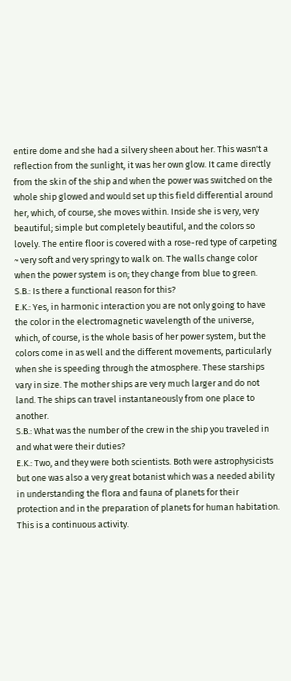entire dome and she had a silvery sheen about her. This wasn't a reflection from the sunlight, it was her own glow. It came directly from the skin of the ship and when the power was switched on the whole ship glowed and would set up this field differential around her, which, of course, she moves within. Inside she is very, very beautiful; simple but completely beautiful, and the colors so lovely. The entire floor is covered with a rose-red type of carpeting ~ very soft and very springy to walk on. The walls change color when the power system is on; they change from blue to green.
S.B.: Is there a functional reason for this?
E.K.: Yes, in harmonic interaction you are not only going to have the color in the electromagnetic wavelength of the universe, which, of course, is the whole basis of her power system, but the colors come in as well and the different movements, particularly when she is speeding through the atmosphere. These starships vary in size. The mother ships are very much larger and do not land. The ships can travel instantaneously from one place to another.
S.B.: What was the number of the crew in the ship you traveled in and what were their duties?
E.K.: Two, and they were both scientists. Both were astrophysicists but one was also a very great botanist which was a needed ability in understanding the flora and fauna of planets for their protection and in the preparation of planets for human habitation. This is a continuous activity.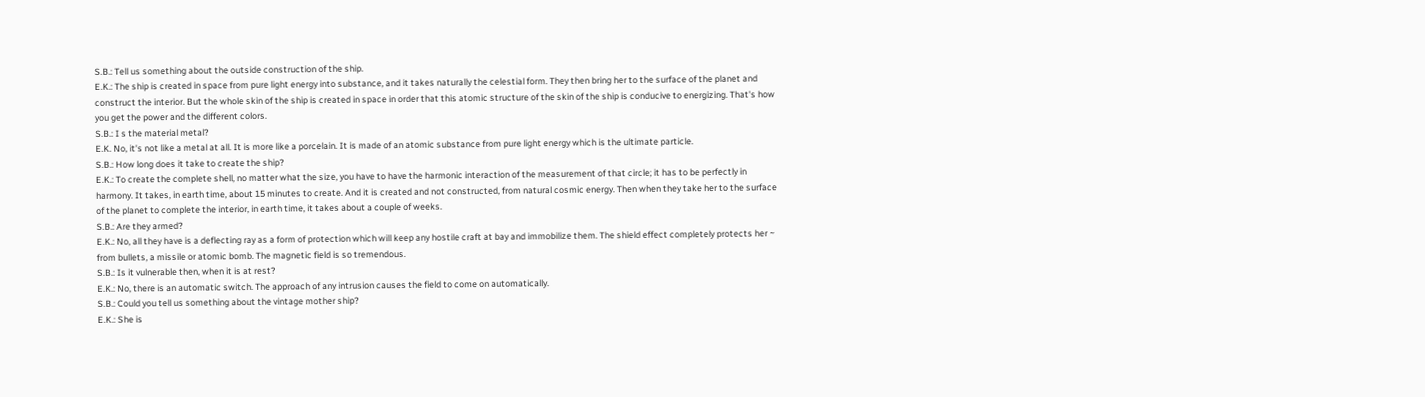S.B.: Tell us something about the outside construction of the ship.
E.K.: The ship is created in space from pure light energy into substance, and it takes naturally the celestial form. They then bring her to the surface of the planet and construct the interior. But the whole skin of the ship is created in space in order that this atomic structure of the skin of the ship is conducive to energizing. That's how you get the power and the different colors.
S.B.: I s the material metal?
E.K. No, it's not like a metal at all. It is more like a porcelain. It is made of an atomic substance from pure light energy which is the ultimate particle.
S.B.: How long does it take to create the ship?
E.K.: To create the complete shell, no matter what the size, you have to have the harmonic interaction of the measurement of that circle; it has to be perfectly in harmony. It takes, in earth time, about 15 minutes to create. And it is created and not constructed, from natural cosmic energy. Then when they take her to the surface of the planet to complete the interior, in earth time, it takes about a couple of weeks.
S.B.: Are they armed?
E.K.: No, all they have is a deflecting ray as a form of protection which will keep any hostile craft at bay and immobilize them. The shield effect completely protects her ~ from bullets, a missile or atomic bomb. The magnetic field is so tremendous.
S.B.: Is it vulnerable then, when it is at rest?
E.K.: No, there is an automatic switch. The approach of any intrusion causes the field to come on automatically.
S.B.: Could you tell us something about the vintage mother ship?
E.K.: She is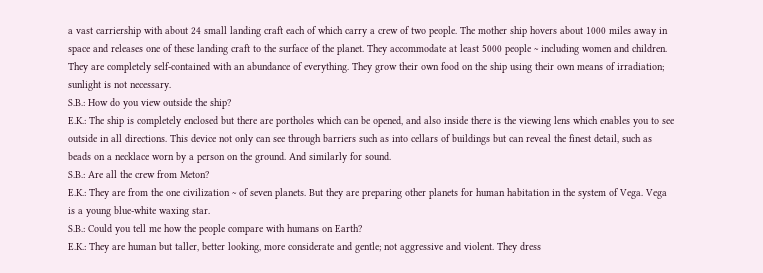a vast carriership with about 24 small landing craft each of which carry a crew of two people. The mother ship hovers about 1000 miles away in space and releases one of these landing craft to the surface of the planet. They accommodate at least 5000 people ~ including women and children. They are completely self-contained with an abundance of everything. They grow their own food on the ship using their own means of irradiation; sunlight is not necessary.
S.B.: How do you view outside the ship?
E.K.: The ship is completely enclosed but there are portholes which can be opened, and also inside there is the viewing lens which enables you to see outside in all directions. This device not only can see through barriers such as into cellars of buildings but can reveal the finest detail, such as beads on a necklace worn by a person on the ground. And similarly for sound.
S.B.: Are all the crew from Meton?
E.K.: They are from the one civilization ~ of seven planets. But they are preparing other planets for human habitation in the system of Vega. Vega is a young blue-white waxing star.
S.B.: Could you tell me how the people compare with humans on Earth?
E.K.: They are human but taller, better looking, more considerate and gentle; not aggressive and violent. They dress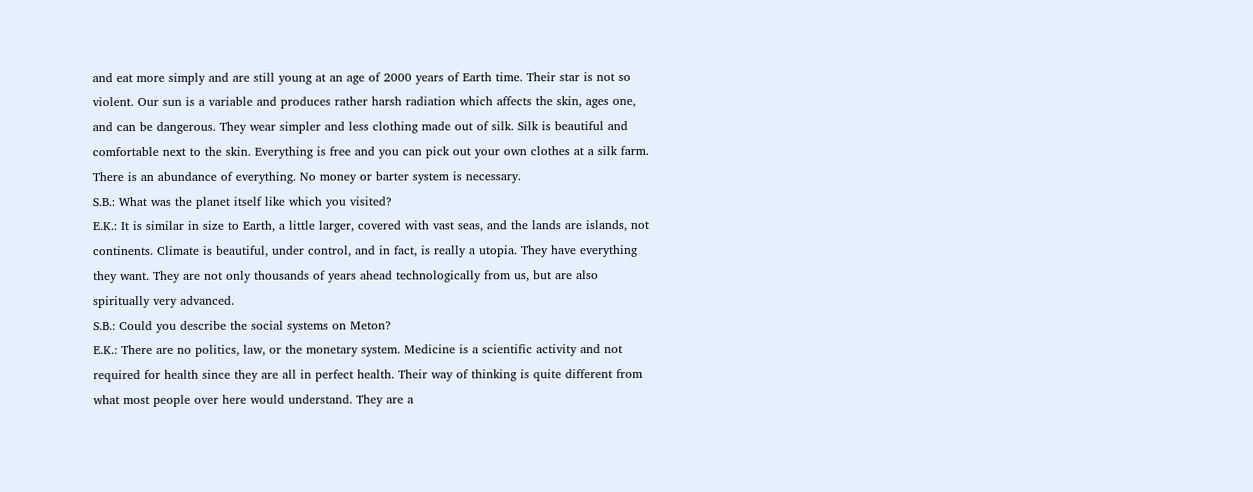and eat more simply and are still young at an age of 2000 years of Earth time. Their star is not so violent. Our sun is a variable and produces rather harsh radiation which affects the skin, ages one, and can be dangerous. They wear simpler and less clothing made out of silk. Silk is beautiful and comfortable next to the skin. Everything is free and you can pick out your own clothes at a silk farm. There is an abundance of everything. No money or barter system is necessary.
S.B.: What was the planet itself like which you visited?
E.K.: It is similar in size to Earth, a little larger, covered with vast seas, and the lands are islands, not continents. Climate is beautiful, under control, and in fact, is really a utopia. They have everything they want. They are not only thousands of years ahead technologically from us, but are also spiritually very advanced.
S.B.: Could you describe the social systems on Meton?
E.K.: There are no politics, law, or the monetary system. Medicine is a scientific activity and not required for health since they are all in perfect health. Their way of thinking is quite different from what most people over here would understand. They are a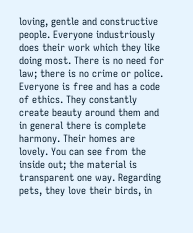loving, gentle and constructive people. Everyone industriously does their work which they like doing most. There is no need for law; there is no crime or police. Everyone is free and has a code of ethics. They constantly create beauty around them and in general there is complete harmony. Their homes are lovely. You can see from the inside out; the material is transparent one way. Regarding pets, they love their birds, in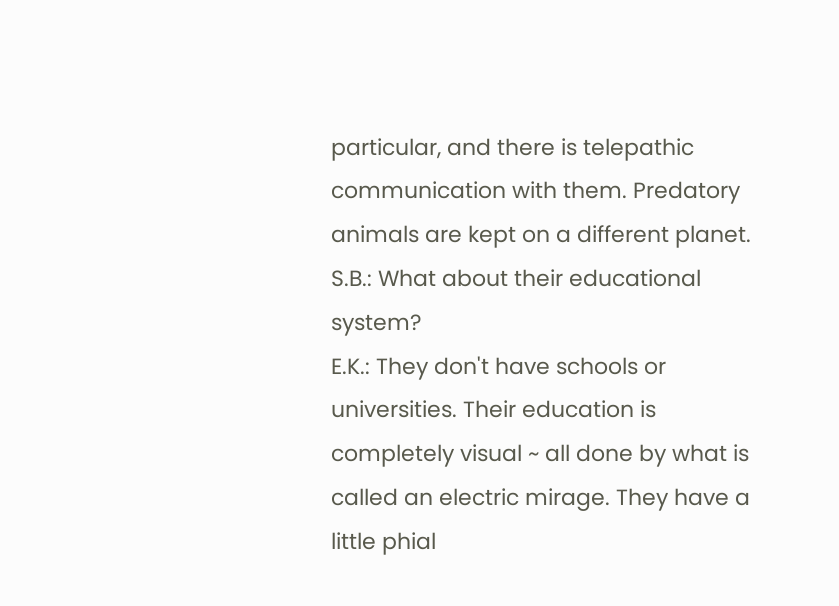particular, and there is telepathic communication with them. Predatory animals are kept on a different planet.
S.B.: What about their educational system?
E.K.: They don't have schools or universities. Their education is completely visual ~ all done by what is called an electric mirage. They have a little phial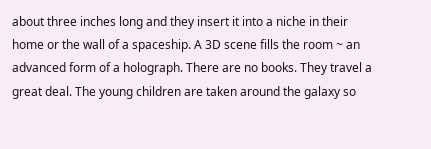about three inches long and they insert it into a niche in their home or the wall of a spaceship. A 3D scene fills the room ~ an advanced form of a holograph. There are no books. They travel a great deal. The young children are taken around the galaxy so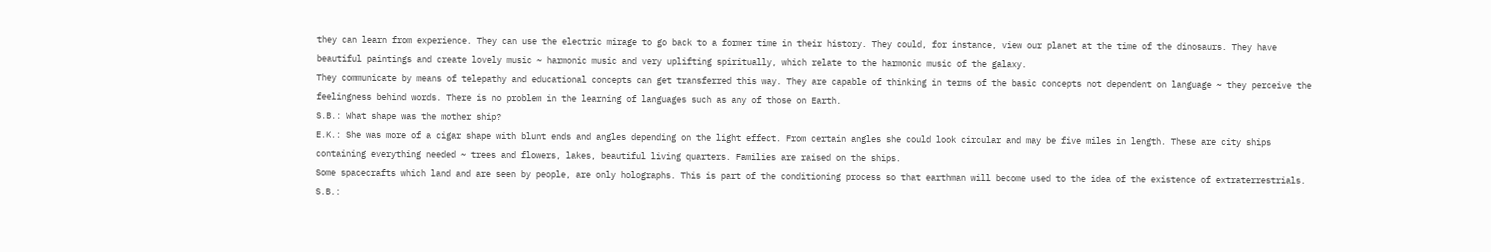they can learn from experience. They can use the electric mirage to go back to a former time in their history. They could, for instance, view our planet at the time of the dinosaurs. They have beautiful paintings and create lovely music ~ harmonic music and very uplifting spiritually, which relate to the harmonic music of the galaxy.
They communicate by means of telepathy and educational concepts can get transferred this way. They are capable of thinking in terms of the basic concepts not dependent on language ~ they perceive the feelingness behind words. There is no problem in the learning of languages such as any of those on Earth.
S.B.: What shape was the mother ship?
E.K.: She was more of a cigar shape with blunt ends and angles depending on the light effect. From certain angles she could look circular and may be five miles in length. These are city ships containing everything needed ~ trees and flowers, lakes, beautiful living quarters. Families are raised on the ships.
Some spacecrafts which land and are seen by people, are only holographs. This is part of the conditioning process so that earthman will become used to the idea of the existence of extraterrestrials.
S.B.: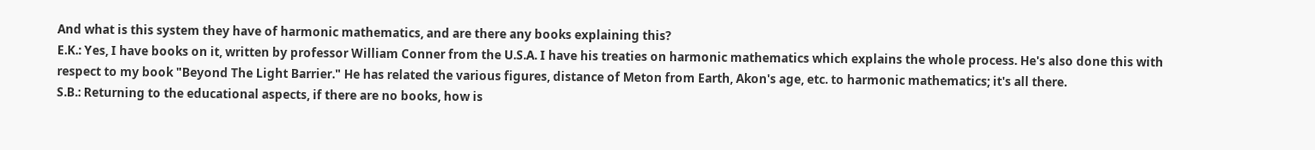And what is this system they have of harmonic mathematics, and are there any books explaining this?
E.K.: Yes, I have books on it, written by professor William Conner from the U.S.A. I have his treaties on harmonic mathematics which explains the whole process. He's also done this with respect to my book "Beyond The Light Barrier." He has related the various figures, distance of Meton from Earth, Akon's age, etc. to harmonic mathematics; it's all there.
S.B.: Returning to the educational aspects, if there are no books, how is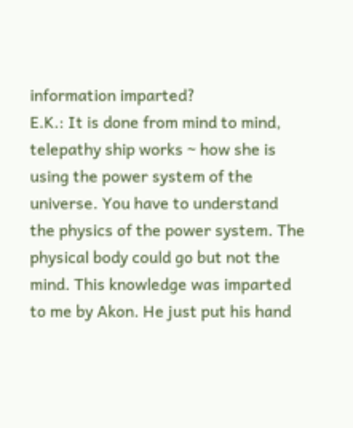information imparted?
E.K.: It is done from mind to mind, telepathy ship works ~ how she is using the power system of the universe. You have to understand the physics of the power system. The physical body could go but not the mind. This knowledge was imparted to me by Akon. He just put his hand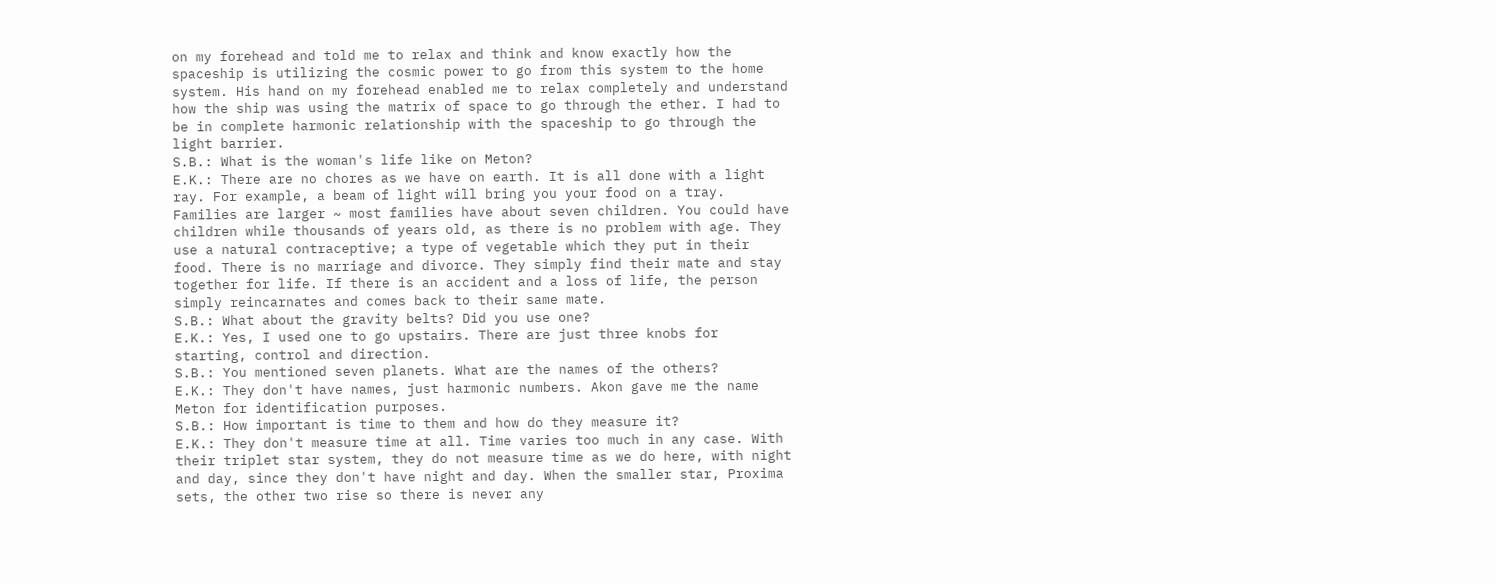on my forehead and told me to relax and think and know exactly how the spaceship is utilizing the cosmic power to go from this system to the home system. His hand on my forehead enabled me to relax completely and understand how the ship was using the matrix of space to go through the ether. I had to be in complete harmonic relationship with the spaceship to go through the light barrier.
S.B.: What is the woman's life like on Meton?
E.K.: There are no chores as we have on earth. It is all done with a light ray. For example, a beam of light will bring you your food on a tray. Families are larger ~ most families have about seven children. You could have children while thousands of years old, as there is no problem with age. They use a natural contraceptive; a type of vegetable which they put in their food. There is no marriage and divorce. They simply find their mate and stay together for life. If there is an accident and a loss of life, the person simply reincarnates and comes back to their same mate.
S.B.: What about the gravity belts? Did you use one?
E.K.: Yes, I used one to go upstairs. There are just three knobs for starting, control and direction.
S.B.: You mentioned seven planets. What are the names of the others?
E.K.: They don't have names, just harmonic numbers. Akon gave me the name Meton for identification purposes.
S.B.: How important is time to them and how do they measure it?
E.K.: They don't measure time at all. Time varies too much in any case. With their triplet star system, they do not measure time as we do here, with night and day, since they don't have night and day. When the smaller star, Proxima sets, the other two rise so there is never any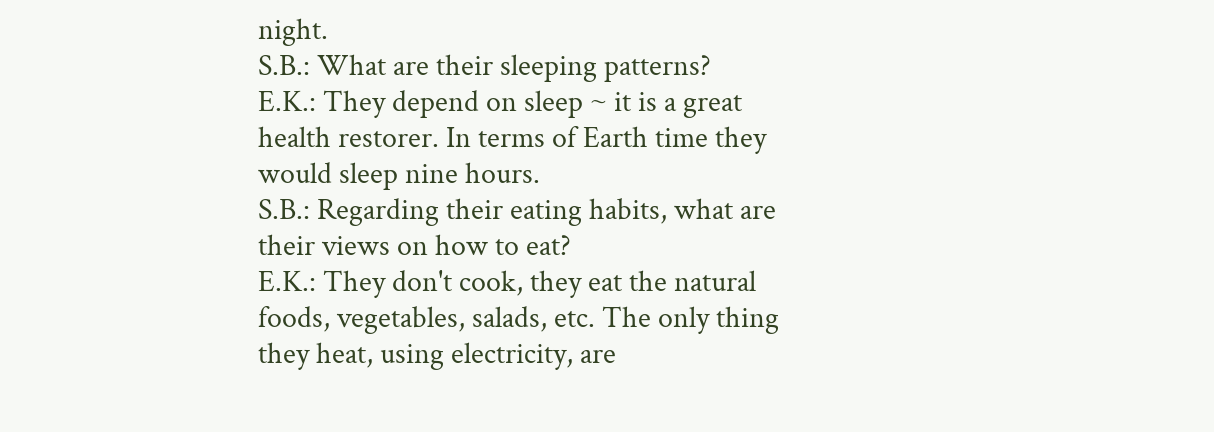night.
S.B.: What are their sleeping patterns?
E.K.: They depend on sleep ~ it is a great health restorer. In terms of Earth time they would sleep nine hours.
S.B.: Regarding their eating habits, what are their views on how to eat?
E.K.: They don't cook, they eat the natural foods, vegetables, salads, etc. The only thing they heat, using electricity, are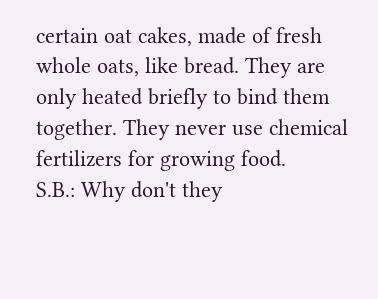certain oat cakes, made of fresh whole oats, like bread. They are only heated briefly to bind them together. They never use chemical fertilizers for growing food.
S.B.: Why don't they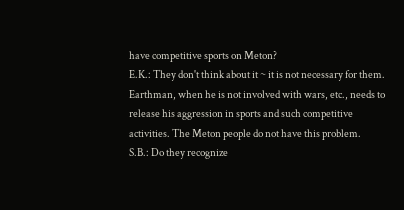have competitive sports on Meton?
E.K.: They don't think about it ~ it is not necessary for them. Earthman, when he is not involved with wars, etc., needs to release his aggression in sports and such competitive activities. The Meton people do not have this problem.
S.B.: Do they recognize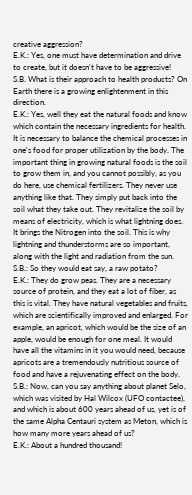creative aggression?
E.K.: Yes, one must have determination and drive to create, but it doesn't have to be aggressive!
S.B. What is their approach to health products? On Earth there is a growing enlightenment in this direction.
E.K.: Yes, well they eat the natural foods and know which contain the necessary ingredients for health. It is necessary to balance the chemical processes in one's food for proper utilization by the body. The important thing in growing natural foods is the soil to grow them in, and you cannot possibly, as you do here, use chemical fertilizers. They never use anything like that. They simply put back into the soil what they take out. They revitalize the soil by means of electricity, which is what lightning does. It brings the Nitrogen into the soil. This is why lightning and thunderstorms are so important, along with the light and radiation from the sun.
S.B.: So they would eat say, a raw potato?
E.K.: They do grow peas. They are a necessary source of protein, and they eat a lot of fiber, as this is vital. They have natural vegetables and fruits, which are scientifically improved and enlarged. For example, an apricot, which would be the size of an apple, would be enough for one meal. It would have all the vitamins in it you would need, because apricots are a tremendously nutritious source of food and have a rejuvenating effect on the body.
S.B.: Now, can you say anything about planet Selo, which was visited by Hal Wilcox (UFO contactee), and which is about 600 years ahead of us, yet is of the same Alpha Centauri system as Meton, which is how many more years ahead of us?
E.K.: About a hundred thousand!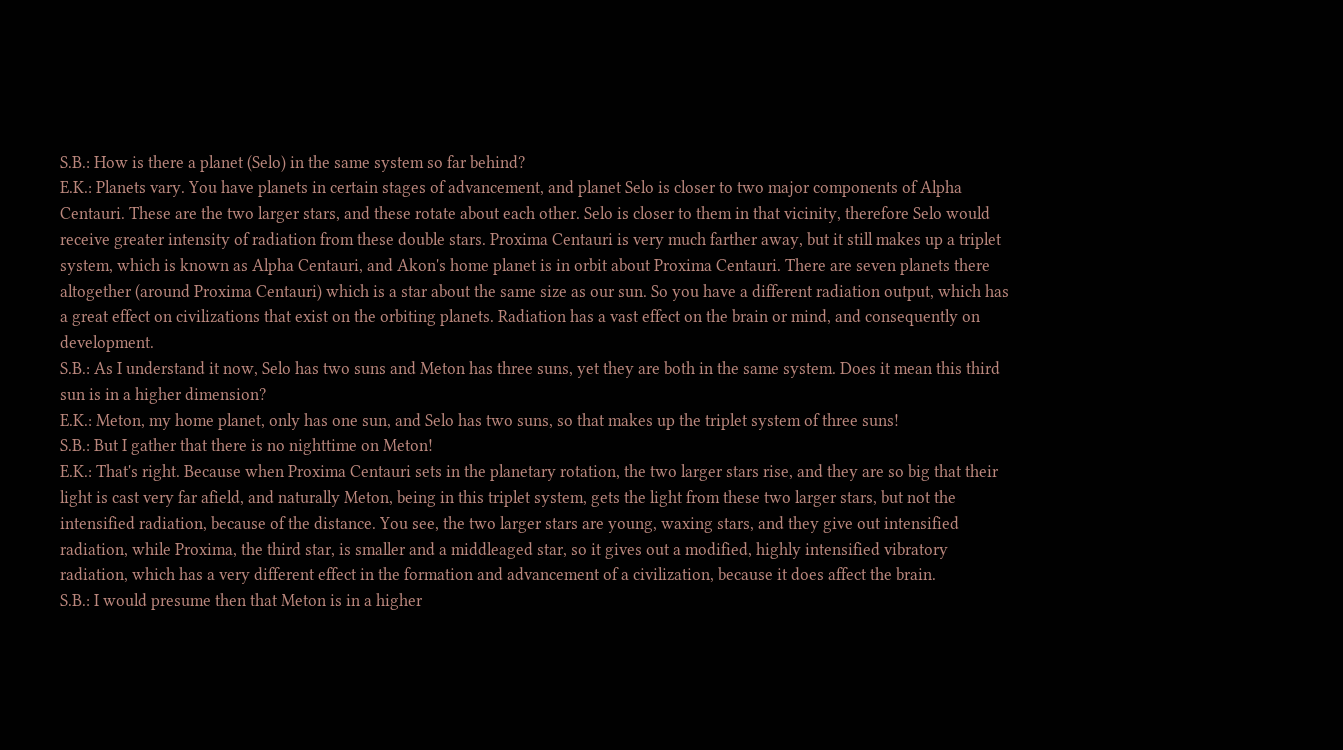S.B.: How is there a planet (Selo) in the same system so far behind?
E.K.: Planets vary. You have planets in certain stages of advancement, and planet Selo is closer to two major components of Alpha Centauri. These are the two larger stars, and these rotate about each other. Selo is closer to them in that vicinity, therefore Selo would receive greater intensity of radiation from these double stars. Proxima Centauri is very much farther away, but it still makes up a triplet system, which is known as Alpha Centauri, and Akon's home planet is in orbit about Proxima Centauri. There are seven planets there altogether (around Proxima Centauri) which is a star about the same size as our sun. So you have a different radiation output, which has a great effect on civilizations that exist on the orbiting planets. Radiation has a vast effect on the brain or mind, and consequently on development.
S.B.: As I understand it now, Selo has two suns and Meton has three suns, yet they are both in the same system. Does it mean this third sun is in a higher dimension?
E.K.: Meton, my home planet, only has one sun, and Selo has two suns, so that makes up the triplet system of three suns!
S.B.: But I gather that there is no nighttime on Meton!
E.K.: That's right. Because when Proxima Centauri sets in the planetary rotation, the two larger stars rise, and they are so big that their light is cast very far afield, and naturally Meton, being in this triplet system, gets the light from these two larger stars, but not the intensified radiation, because of the distance. You see, the two larger stars are young, waxing stars, and they give out intensified radiation, while Proxima, the third star, is smaller and a middleaged star, so it gives out a modified, highly intensified vibratory radiation, which has a very different effect in the formation and advancement of a civilization, because it does affect the brain.
S.B.: I would presume then that Meton is in a higher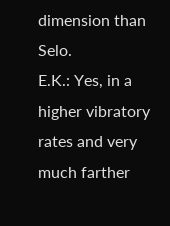dimension than Selo.
E.K.: Yes, in a higher vibratory rates and very much farther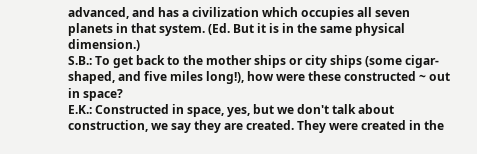advanced, and has a civilization which occupies all seven planets in that system. (Ed. But it is in the same physical dimension.)
S.B.: To get back to the mother ships or city ships (some cigar-shaped, and five miles long!), how were these constructed ~ out in space?
E.K.: Constructed in space, yes, but we don't talk about construction, we say they are created. They were created in the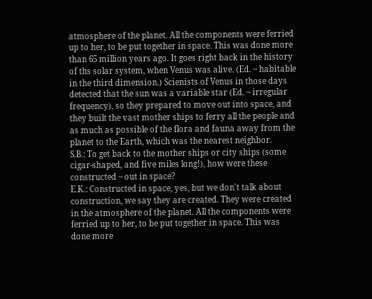atmosphere of the planet. All the components were ferried up to her, to be put together in space. This was done more than 65 million years ago. It goes right back in the history of ths solar system, when Venus was alive. (Ed. ~ habitable in the third dimension.) Scienists of Venus in those days detected that the sun was a variable star (Ed. ~ irregular frequency), so they prepared to move out into space, and they built the vast mother ships to ferry all the people and as much as possible of the flora and fauna away from the planet to the Earth, which was the nearest neighbor.
S.B.: To get back to the mother ships or city ships (some cigar-shaped, and five miles long!), how were these constructed ~ out in space?
E.K.: Constructed in space, yes, but we don't talk about construction, we say they are created. They were created in the atmosphere of the planet. All the components were ferried up to her, to be put together in space. This was done more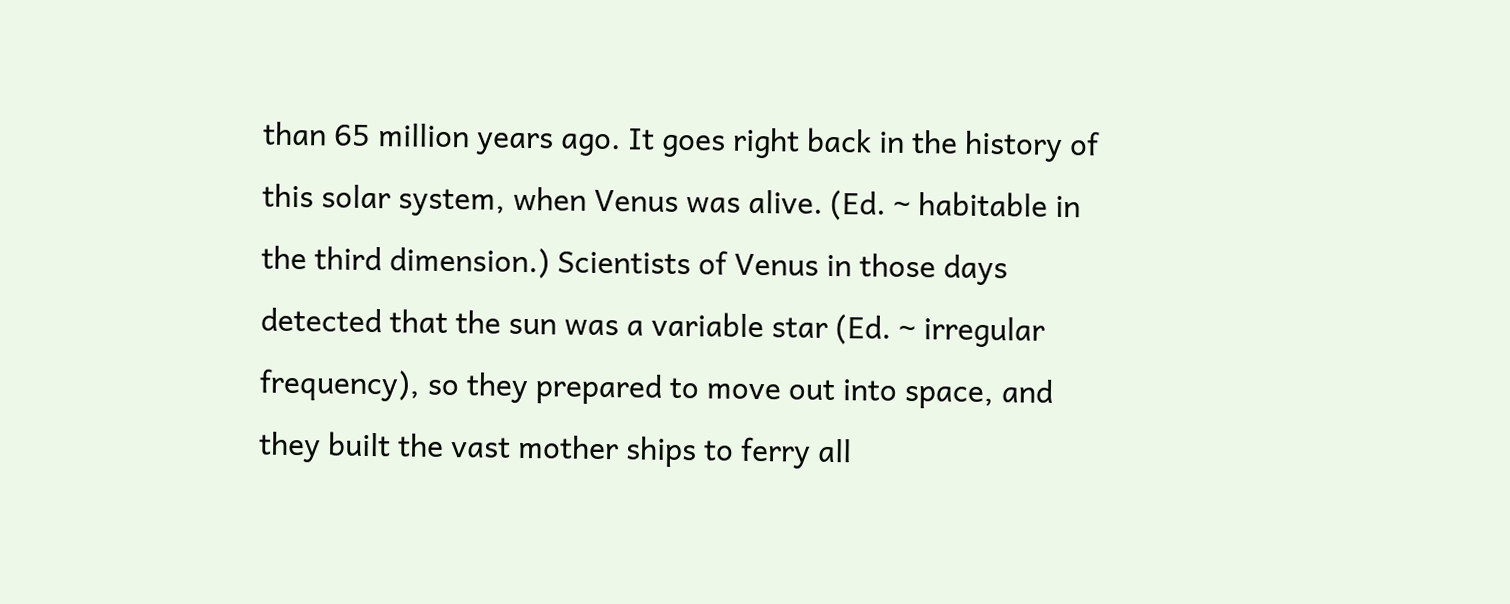than 65 million years ago. It goes right back in the history of this solar system, when Venus was alive. (Ed. ~ habitable in the third dimension.) Scientists of Venus in those days detected that the sun was a variable star (Ed. ~ irregular frequency), so they prepared to move out into space, and they built the vast mother ships to ferry all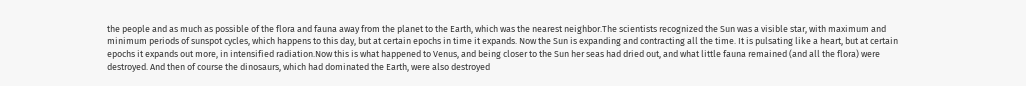the people and as much as possible of the flora and fauna away from the planet to the Earth, which was the nearest neighbor.The scientists recognized the Sun was a visible star, with maximum and minimum periods of sunspot cycles, which happens to this day, but at certain epochs in time it expands. Now the Sun is expanding and contracting all the time. It is pulsating like a heart, but at certain epochs it expands out more, in intensified radiation.Now this is what happened to Venus, and being closer to the Sun her seas had dried out, and what little fauna remained (and all the flora) were destroyed. And then of course the dinosaurs, which had dominated the Earth, were also destroyed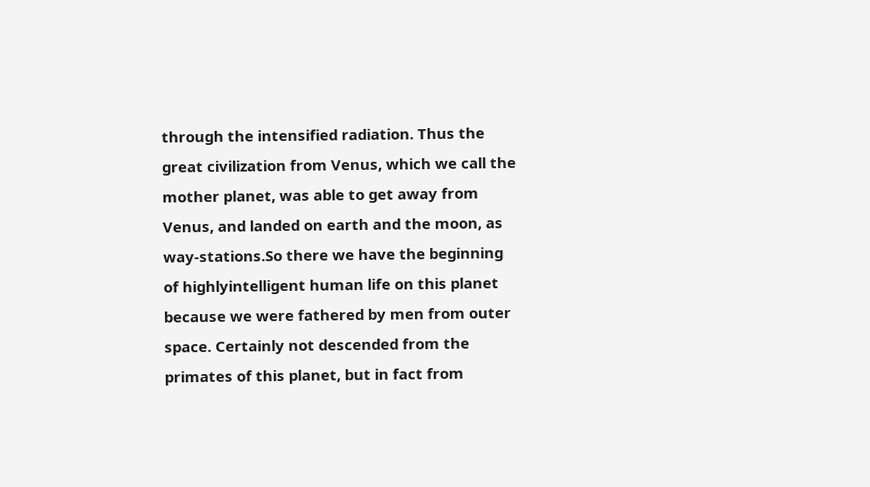through the intensified radiation. Thus the great civilization from Venus, which we call the mother planet, was able to get away from Venus, and landed on earth and the moon, as way-stations.So there we have the beginning of highlyintelligent human life on this planet because we were fathered by men from outer space. Certainly not descended from the primates of this planet, but in fact from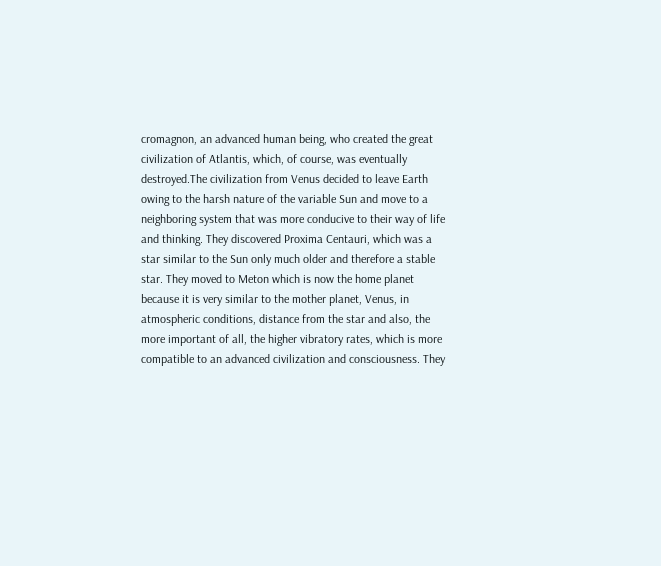cromagnon, an advanced human being, who created the great civilization of Atlantis, which, of course, was eventually destroyed.The civilization from Venus decided to leave Earth owing to the harsh nature of the variable Sun and move to a neighboring system that was more conducive to their way of life and thinking. They discovered Proxima Centauri, which was a star similar to the Sun only much older and therefore a stable star. They moved to Meton which is now the home planet because it is very similar to the mother planet, Venus, in atmospheric conditions, distance from the star and also, the more important of all, the higher vibratory rates, which is more compatible to an advanced civilization and consciousness. They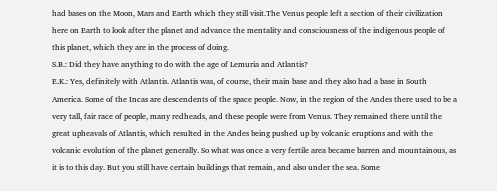had bases on the Moon, Mars and Earth which they still visit.The Venus people left a section of their civilization here on Earth to look after the planet and advance the mentality and consciousness of the indigenous people of this planet, which they are in the process of doing.
S.B.: Did they have anything to do with the age of Lemuria and Atlantis?
E.K.: Yes, definitely with Atlantis. Atlantis was, of course, their main base and they also had a base in South America. Some of the Incas are descendents of the space people. Now, in the region of the Andes there used to be a very tall, fair race of people, many redheads, and these people were from Venus. They remained there until the great upheavals of Atlantis, which resulted in the Andes being pushed up by volcanic eruptions and with the volcanic evolution of the planet generally. So what was once a very fertile area became barren and mountainous, as it is to this day. But you still have certain buildings that remain, and also under the sea. Some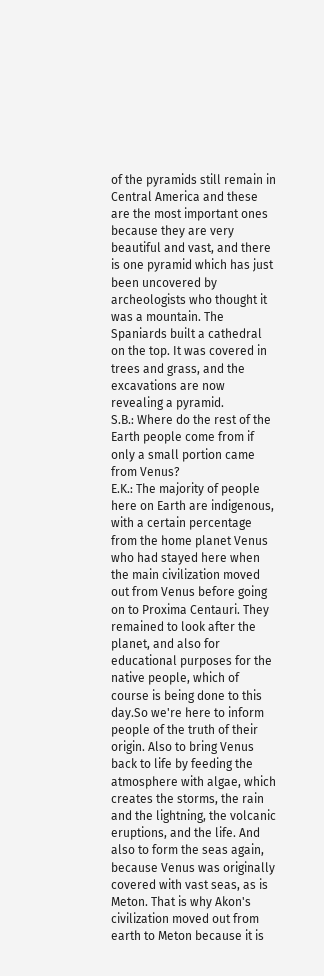of the pyramids still remain in Central America and these are the most important ones because they are very beautiful and vast, and there is one pyramid which has just been uncovered by archeologists who thought it was a mountain. The Spaniards built a cathedral on the top. It was covered in trees and grass, and the excavations are now revealing a pyramid.
S.B.: Where do the rest of the Earth people come from if only a small portion came from Venus?
E.K.: The majority of people here on Earth are indigenous, with a certain percentage from the home planet Venus who had stayed here when the main civilization moved out from Venus before going on to Proxima Centauri. They remained to look after the planet, and also for educational purposes for the native people, which of course is being done to this day.So we're here to inform people of the truth of their origin. Also to bring Venus back to life by feeding the atmosphere with algae, which creates the storms, the rain and the lightning, the volcanic eruptions, and the life. And also to form the seas again, because Venus was originally covered with vast seas, as is Meton. That is why Akon's civilization moved out from earth to Meton because it is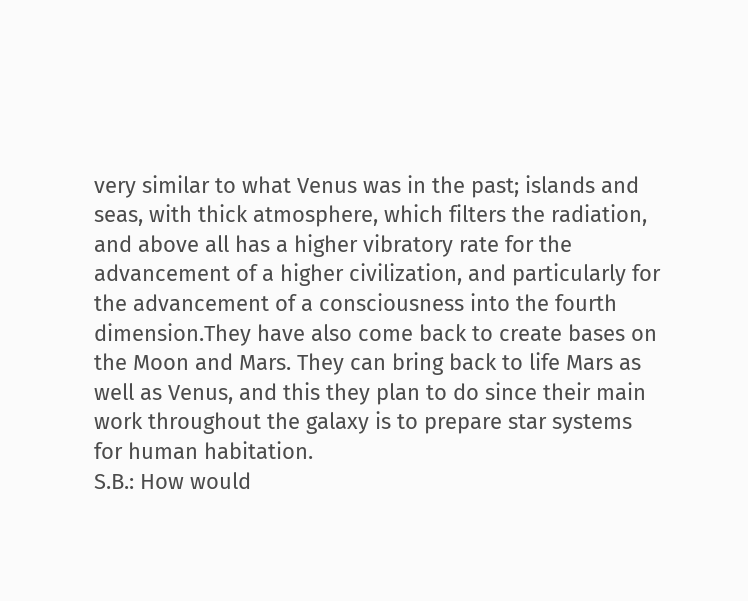very similar to what Venus was in the past; islands and seas, with thick atmosphere, which filters the radiation, and above all has a higher vibratory rate for the advancement of a higher civilization, and particularly for the advancement of a consciousness into the fourth dimension.They have also come back to create bases on the Moon and Mars. They can bring back to life Mars as well as Venus, and this they plan to do since their main work throughout the galaxy is to prepare star systems for human habitation.
S.B.: How would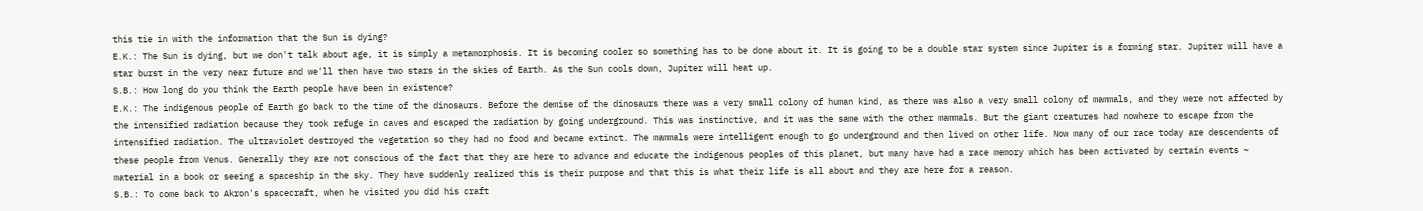this tie in with the information that the Sun is dying?
E.K.: The Sun is dying, but we don't talk about age, it is simply a metamorphosis. It is becoming cooler so something has to be done about it. It is going to be a double star system since Jupiter is a forming star. Jupiter will have a star burst in the very near future and we'll then have two stars in the skies of Earth. As the Sun cools down, Jupiter will heat up.
S.B.: How long do you think the Earth people have been in existence?
E.K.: The indigenous people of Earth go back to the time of the dinosaurs. Before the demise of the dinosaurs there was a very small colony of human kind, as there was also a very small colony of mammals, and they were not affected by the intensified radiation because they took refuge in caves and escaped the radiation by going underground. This was instinctive, and it was the same with the other mammals. But the giant creatures had nowhere to escape from the intensified radiation. The ultraviolet destroyed the vegetation so they had no food and became extinct. The mammals were intelligent enough to go underground and then lived on other life. Now many of our race today are descendents of these people from Venus. Generally they are not conscious of the fact that they are here to advance and educate the indigenous peoples of this planet, but many have had a race memory which has been activated by certain events ~ material in a book or seeing a spaceship in the sky. They have suddenly realized this is their purpose and that this is what their life is all about and they are here for a reason.
S.B.: To come back to Akron's spacecraft, when he visited you did his craft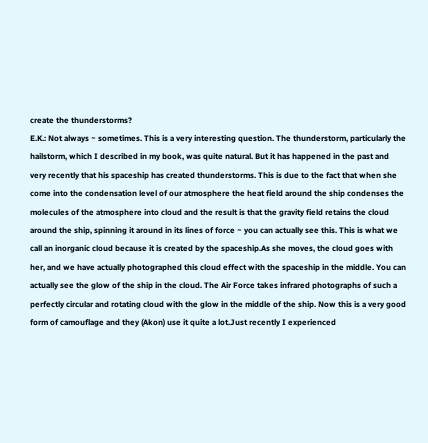create the thunderstorms?
E.K.: Not always ~ sometimes. This is a very interesting question. The thunderstorm, particularly the hailstorm, which I described in my book, was quite natural. But it has happened in the past and very recently that his spaceship has created thunderstorms. This is due to the fact that when she come into the condensation level of our atmosphere the heat field around the ship condenses the molecules of the atmosphere into cloud and the result is that the gravity field retains the cloud around the ship, spinning it around in its lines of force ~ you can actually see this. This is what we call an inorganic cloud because it is created by the spaceship.As she moves, the cloud goes with her, and we have actually photographed this cloud effect with the spaceship in the middle. You can actually see the glow of the ship in the cloud. The Air Force takes infrared photographs of such a perfectly circular and rotating cloud with the glow in the middle of the ship. Now this is a very good form of camouflage and they (Akon) use it quite a lot.Just recently I experienced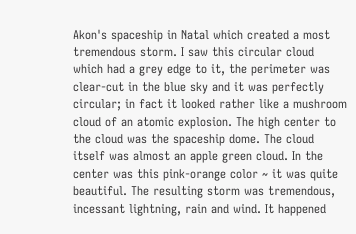Akon's spaceship in Natal which created a most tremendous storm. I saw this circular cloud which had a grey edge to it, the perimeter was clear-cut in the blue sky and it was perfectly circular; in fact it looked rather like a mushroom cloud of an atomic explosion. The high center to the cloud was the spaceship dome. The cloud itself was almost an apple green cloud. In the center was this pink-orange color ~ it was quite beautiful. The resulting storm was tremendous, incessant lightning, rain and wind. It happened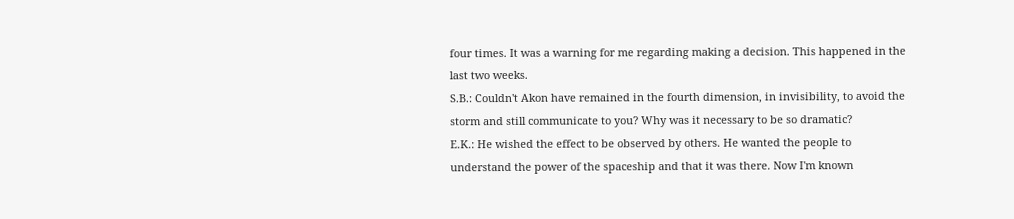four times. It was a warning for me regarding making a decision. This happened in the last two weeks.
S.B.: Couldn't Akon have remained in the fourth dimension, in invisibility, to avoid the storm and still communicate to you? Why was it necessary to be so dramatic?
E.K.: He wished the effect to be observed by others. He wanted the people to understand the power of the spaceship and that it was there. Now I'm known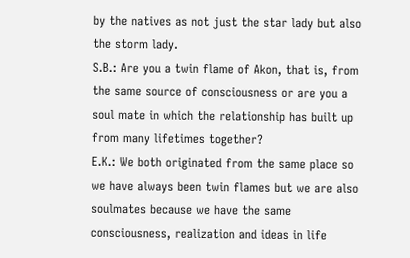by the natives as not just the star lady but also the storm lady.
S.B.: Are you a twin flame of Akon, that is, from the same source of consciousness or are you a soul mate in which the relationship has built up from many lifetimes together?
E.K.: We both originated from the same place so we have always been twin flames but we are also soulmates because we have the same consciousness, realization and ideas in life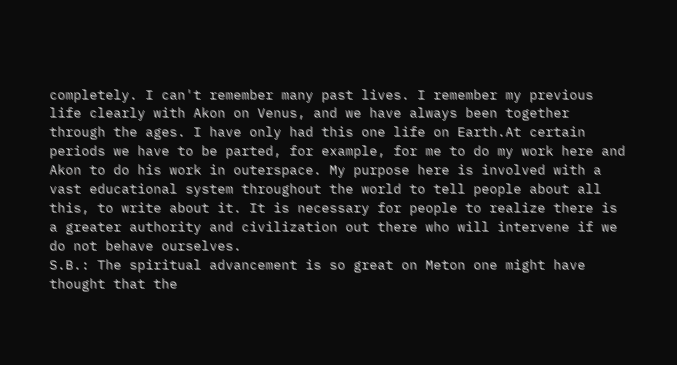completely. I can't remember many past lives. I remember my previous life clearly with Akon on Venus, and we have always been together through the ages. I have only had this one life on Earth.At certain periods we have to be parted, for example, for me to do my work here and Akon to do his work in outerspace. My purpose here is involved with a vast educational system throughout the world to tell people about all this, to write about it. It is necessary for people to realize there is a greater authority and civilization out there who will intervene if we do not behave ourselves.
S.B.: The spiritual advancement is so great on Meton one might have thought that the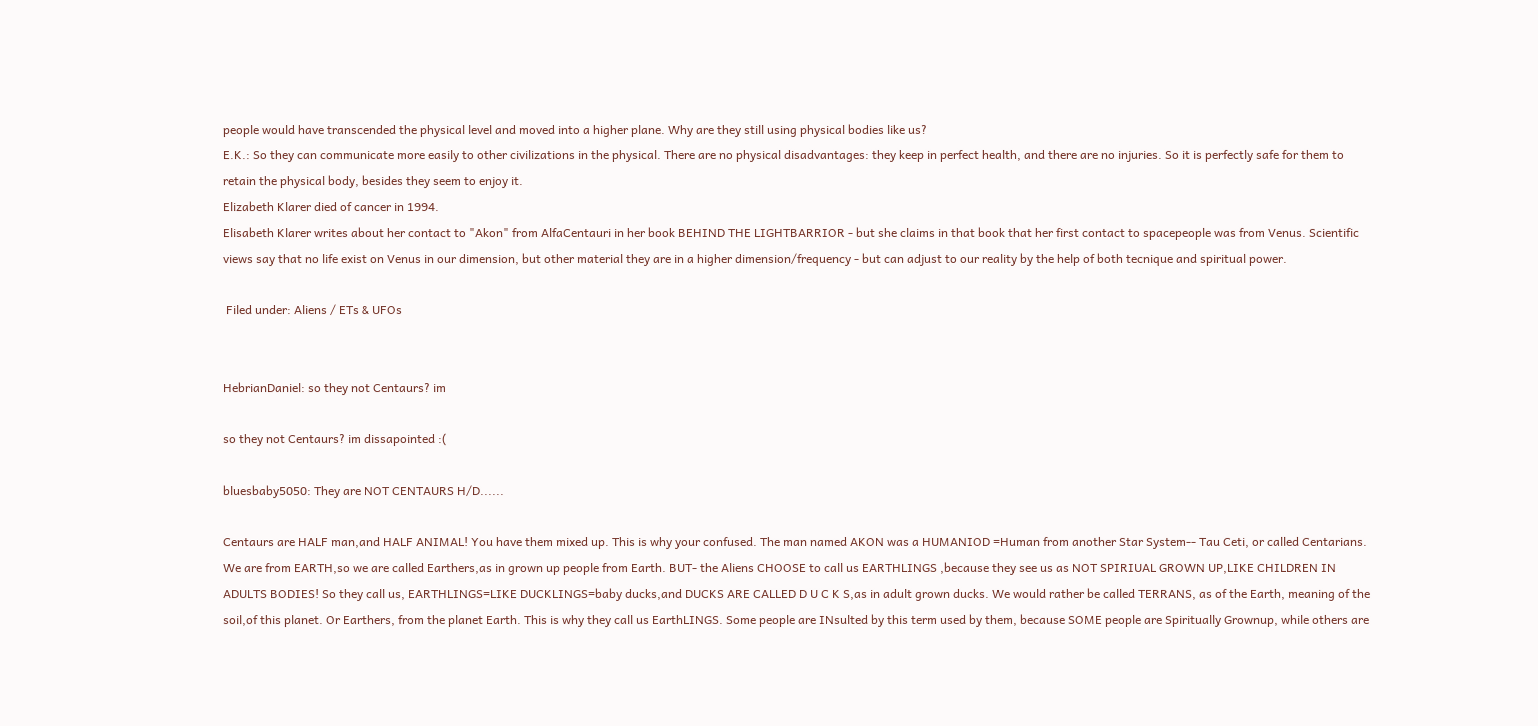people would have transcended the physical level and moved into a higher plane. Why are they still using physical bodies like us?
E.K.: So they can communicate more easily to other civilizations in the physical. There are no physical disadvantages: they keep in perfect health, and there are no injuries. So it is perfectly safe for them to retain the physical body, besides they seem to enjoy it.
Elizabeth Klarer died of cancer in 1994.
Elisabeth Klarer writes about her contact to "Akon" from AlfaCentauri in her book BEHIND THE LIGHTBARRIOR - but she claims in that book that her first contact to spacepeople was from Venus. Scientific views say that no life exist on Venus in our dimension, but other material they are in a higher dimension/frequency - but can adjust to our reality by the help of both tecnique and spiritual power.

 Filed under: Aliens / ETs & UFOs


HebrianDaniel: so they not Centaurs? im

so they not Centaurs? im dissapointed :(

bluesbaby5050: They are NOT CENTAURS H/D......

Centaurs are HALF man,and HALF ANIMAL! You have them mixed up. This is why your confused. The man named AKON was a HUMANIOD =Human from another Star System-- Tau Ceti, or called Centarians. We are from EARTH,so we are called Earthers,as in grown up people from Earth. BUT- the Aliens CHOOSE to call us EARTHLINGS ,because they see us as NOT SPIRIUAL GROWN UP,LIKE CHILDREN IN ADULTS BODIES! So they call us, EARTHLINGS=LIKE DUCKLINGS=baby ducks,and DUCKS ARE CALLED D U C K S,as in adult grown ducks. We would rather be called TERRANS, as of the Earth, meaning of the soil,of this planet. Or Earthers, from the planet Earth. This is why they call us EarthLINGS. Some people are INsulted by this term used by them, because SOME people are Spiritually Grownup, while others are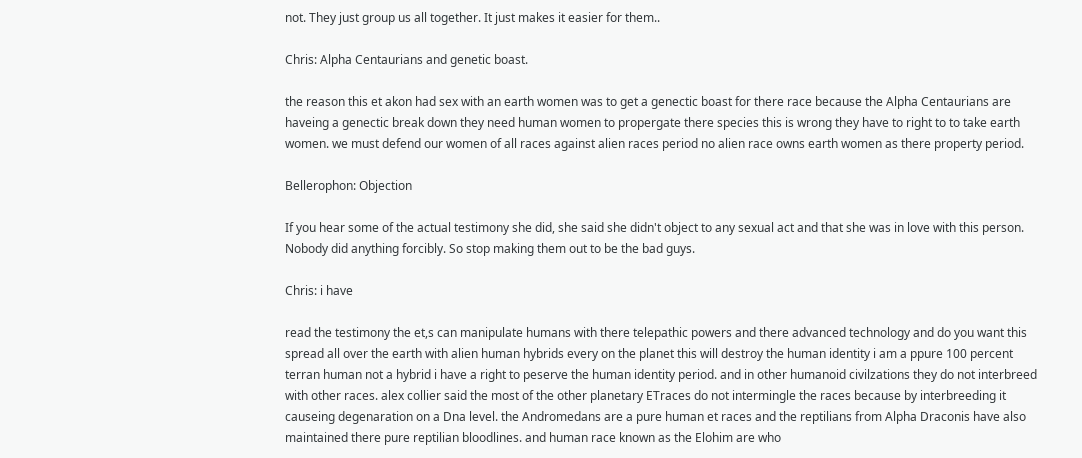not. They just group us all together. It just makes it easier for them..

Chris: Alpha Centaurians and genetic boast.

the reason this et akon had sex with an earth women was to get a genectic boast for there race because the Alpha Centaurians are haveing a genectic break down they need human women to propergate there species this is wrong they have to right to to take earth women. we must defend our women of all races against alien races period no alien race owns earth women as there property period.

Bellerophon: Objection

If you hear some of the actual testimony she did, she said she didn't object to any sexual act and that she was in love with this person. Nobody did anything forcibly. So stop making them out to be the bad guys.

Chris: i have

read the testimony the et,s can manipulate humans with there telepathic powers and there advanced technology and do you want this spread all over the earth with alien human hybrids every on the planet this will destroy the human identity i am a ppure 100 percent terran human not a hybrid i have a right to peserve the human identity period. and in other humanoid civilzations they do not interbreed with other races. alex collier said the most of the other planetary ETraces do not intermingle the races because by interbreeding it causeing degenaration on a Dna level. the Andromedans are a pure human et races and the reptilians from Alpha Draconis have also maintained there pure reptilian bloodlines. and human race known as the Elohim are who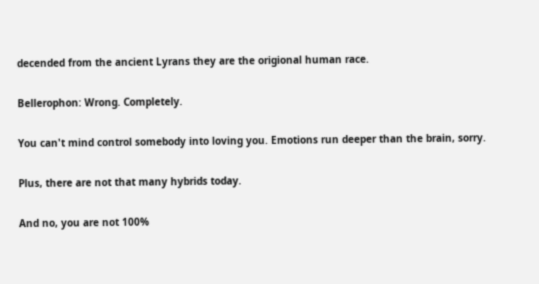decended from the ancient Lyrans they are the origional human race.

Bellerophon: Wrong. Completely.

You can't mind control somebody into loving you. Emotions run deeper than the brain, sorry.

Plus, there are not that many hybrids today.

And no, you are not 100%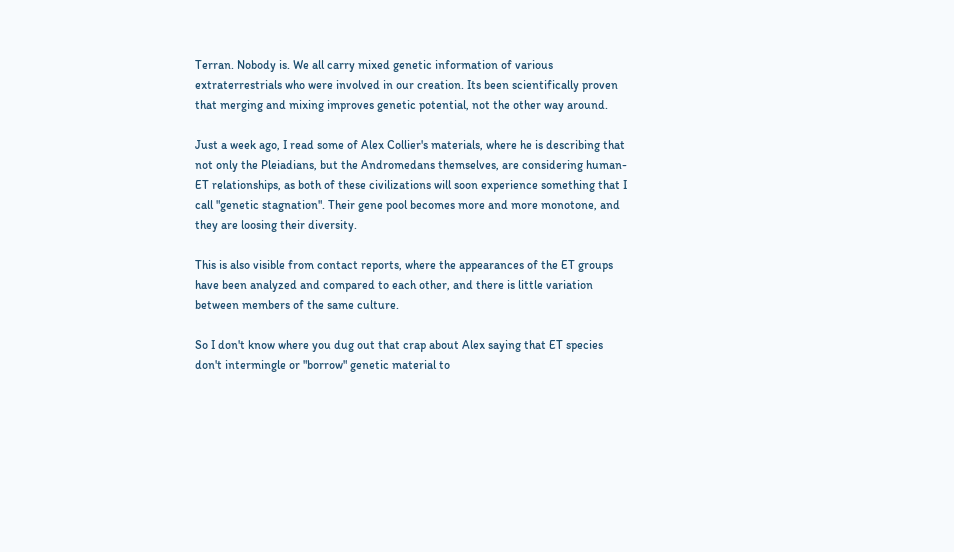Terran. Nobody is. We all carry mixed genetic information of various extraterrestrials who were involved in our creation. Its been scientifically proven that merging and mixing improves genetic potential, not the other way around.

Just a week ago, I read some of Alex Collier's materials, where he is describing that not only the Pleiadians, but the Andromedans themselves, are considering human-ET relationships, as both of these civilizations will soon experience something that I call "genetic stagnation". Their gene pool becomes more and more monotone, and they are loosing their diversity.

This is also visible from contact reports, where the appearances of the ET groups have been analyzed and compared to each other, and there is little variation between members of the same culture.

So I don't know where you dug out that crap about Alex saying that ET species don't intermingle or "borrow" genetic material to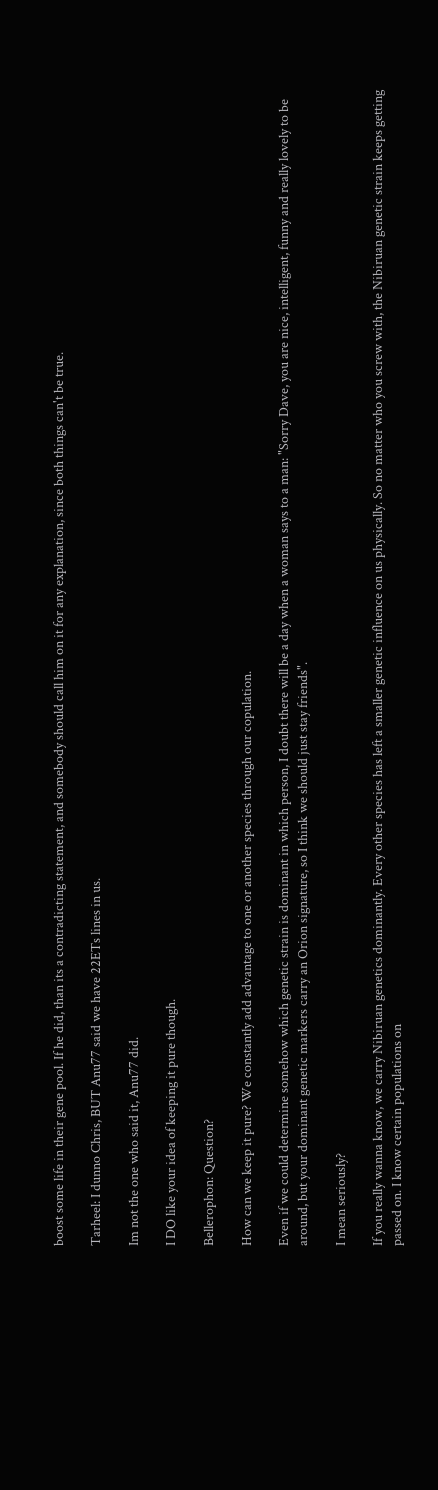boost some life in their gene pool. If he did, than its a contradicting statement, and somebody should call him on it for any explanation, since both things can't be true.

Tarheel: I dunno Chris, BUT Anu77 said we have 22ETs lines in us.

Im not the one who said it, Anu77 did.

I DO like your idea of keeping it pure though.

Bellerophon: Question?

How can we keep it pure? We constantly add advantage to one or another species through our copulation.

Even if we could determine somehow which genetic strain is dominant in which person, I doubt there will be a day when a woman says to a man: "Sorry Dave, you are nice, intelligent, funny and really lovely to be around, but your dominant genetic markers carry an Orion signature, so I think we should just stay friends".

I mean seriously?

If you really wanna know, we carry Nibiruan genetics dominantly. Every other species has left a smaller genetic influence on us physically. So no matter who you screw with, the Nibiruan genetic strain keeps getting passed on. I know certain populations on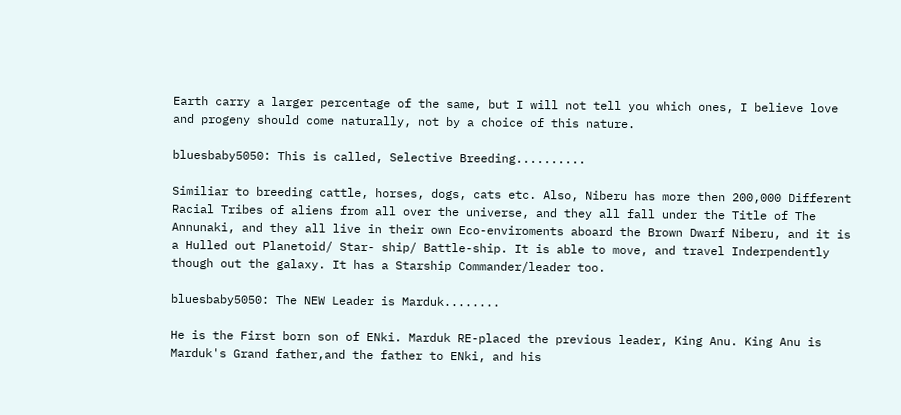Earth carry a larger percentage of the same, but I will not tell you which ones, I believe love and progeny should come naturally, not by a choice of this nature.

bluesbaby5050: This is called, Selective Breeding..........

Similiar to breeding cattle, horses, dogs, cats etc. Also, Niberu has more then 200,000 Different Racial Tribes of aliens from all over the universe, and they all fall under the Title of The Annunaki, and they all live in their own Eco-enviroments aboard the Brown Dwarf Niberu, and it is a Hulled out Planetoid/ Star- ship/ Battle-ship. It is able to move, and travel Inderpendently though out the galaxy. It has a Starship Commander/leader too.

bluesbaby5050: The NEW Leader is Marduk........

He is the First born son of ENki. Marduk RE-placed the previous leader, King Anu. King Anu is Marduk's Grand father,and the father to ENki, and his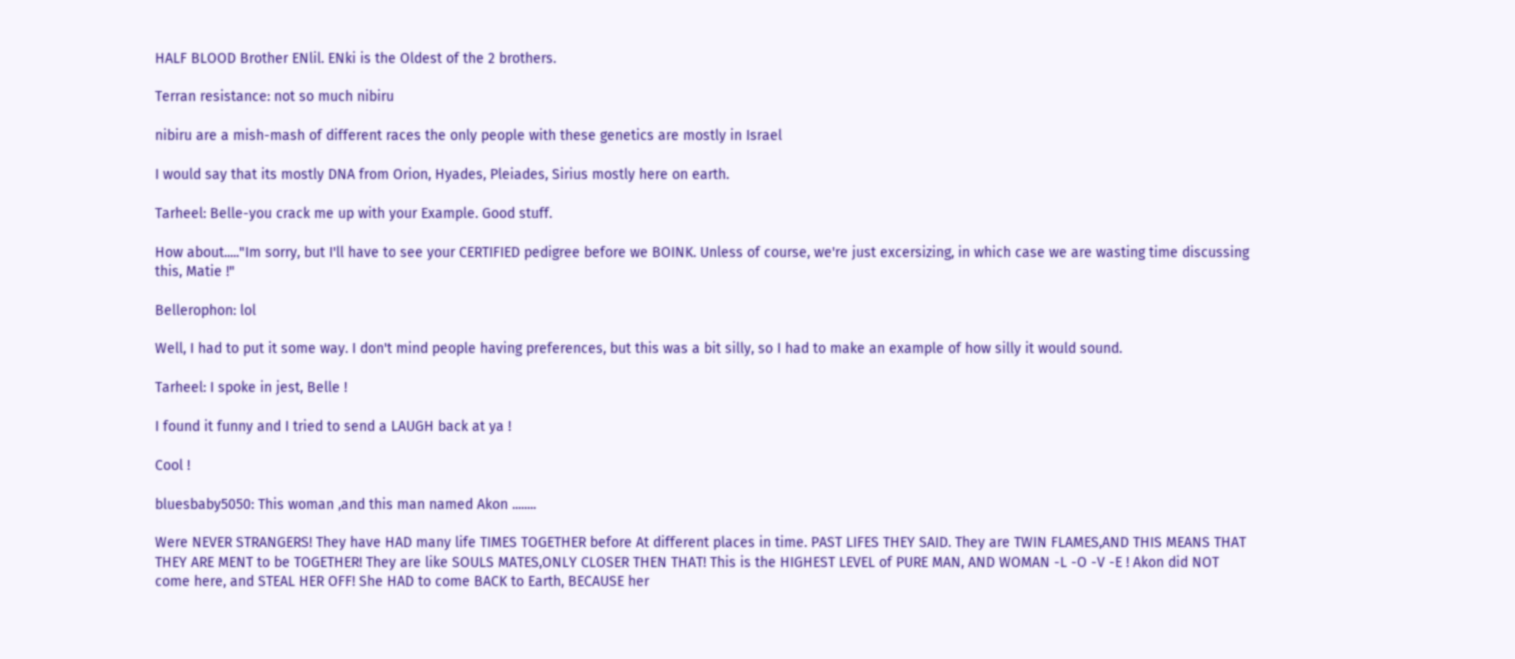HALF BLOOD Brother ENlil. ENki is the Oldest of the 2 brothers.

Terran resistance: not so much nibiru

nibiru are a mish-mash of different races the only people with these genetics are mostly in Israel

I would say that its mostly DNA from Orion, Hyades, Pleiades, Sirius mostly here on earth.

Tarheel: Belle-you crack me up with your Example. Good stuff.

How about....."Im sorry, but I'll have to see your CERTIFIED pedigree before we BOINK. Unless of course, we're just excersizing, in which case we are wasting time discussing this, Matie !"

Bellerophon: lol

Well, I had to put it some way. I don't mind people having preferences, but this was a bit silly, so I had to make an example of how silly it would sound.

Tarheel: I spoke in jest, Belle !

I found it funny and I tried to send a LAUGH back at ya !

Cool !

bluesbaby5050: This woman ,and this man named Akon ........

Were NEVER STRANGERS! They have HAD many life TIMES TOGETHER before At different places in time. PAST LIFES THEY SAID. They are TWIN FLAMES,AND THIS MEANS THAT THEY ARE MENT to be TOGETHER! They are like SOULS MATES,ONLY CLOSER THEN THAT! This is the HIGHEST LEVEL of PURE MAN, AND WOMAN -L -O -V -E ! Akon did NOT come here, and STEAL HER OFF! She HAD to come BACK to Earth, BECAUSE her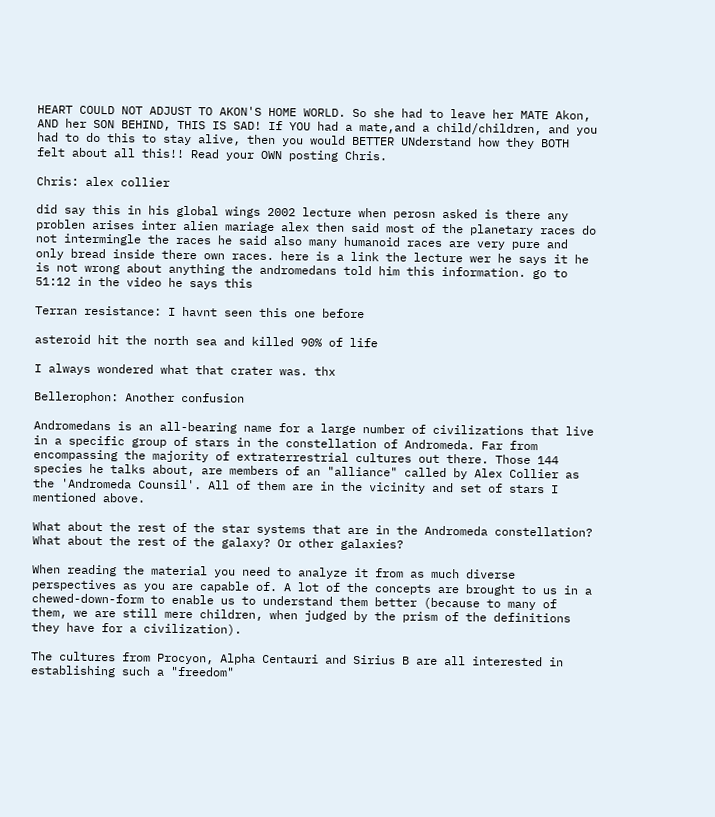HEART COULD NOT ADJUST TO AKON'S HOME WORLD. So she had to leave her MATE Akon, AND her SON BEHIND, THIS IS SAD! If YOU had a mate,and a child/children, and you had to do this to stay alive, then you would BETTER UNderstand how they BOTH felt about all this!! Read your OWN posting Chris.

Chris: alex collier

did say this in his global wings 2002 lecture when perosn asked is there any problen arises inter alien mariage alex then said most of the planetary races do not intermingle the races he said also many humanoid races are very pure and only bread inside there own races. here is a link the lecture wer he says it he is not wrong about anything the andromedans told him this information. go to 51:12 in the video he says this

Terran resistance: I havnt seen this one before

asteroid hit the north sea and killed 90% of life

I always wondered what that crater was. thx

Bellerophon: Another confusion

Andromedans is an all-bearing name for a large number of civilizations that live in a specific group of stars in the constellation of Andromeda. Far from encompassing the majority of extraterrestrial cultures out there. Those 144 species he talks about, are members of an "alliance" called by Alex Collier as the 'Andromeda Counsil'. All of them are in the vicinity and set of stars I mentioned above.

What about the rest of the star systems that are in the Andromeda constellation? What about the rest of the galaxy? Or other galaxies?

When reading the material you need to analyze it from as much diverse perspectives as you are capable of. A lot of the concepts are brought to us in a chewed-down-form to enable us to understand them better (because to many of them, we are still mere children, when judged by the prism of the definitions they have for a civilization).

The cultures from Procyon, Alpha Centauri and Sirius B are all interested in establishing such a "freedom"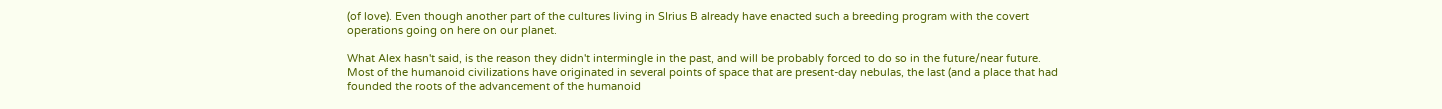(of love). Even though another part of the cultures living in SIrius B already have enacted such a breeding program with the covert operations going on here on our planet.

What Alex hasn't said, is the reason they didn't intermingle in the past, and will be probably forced to do so in the future/near future. Most of the humanoid civilizations have originated in several points of space that are present-day nebulas, the last (and a place that had founded the roots of the advancement of the humanoid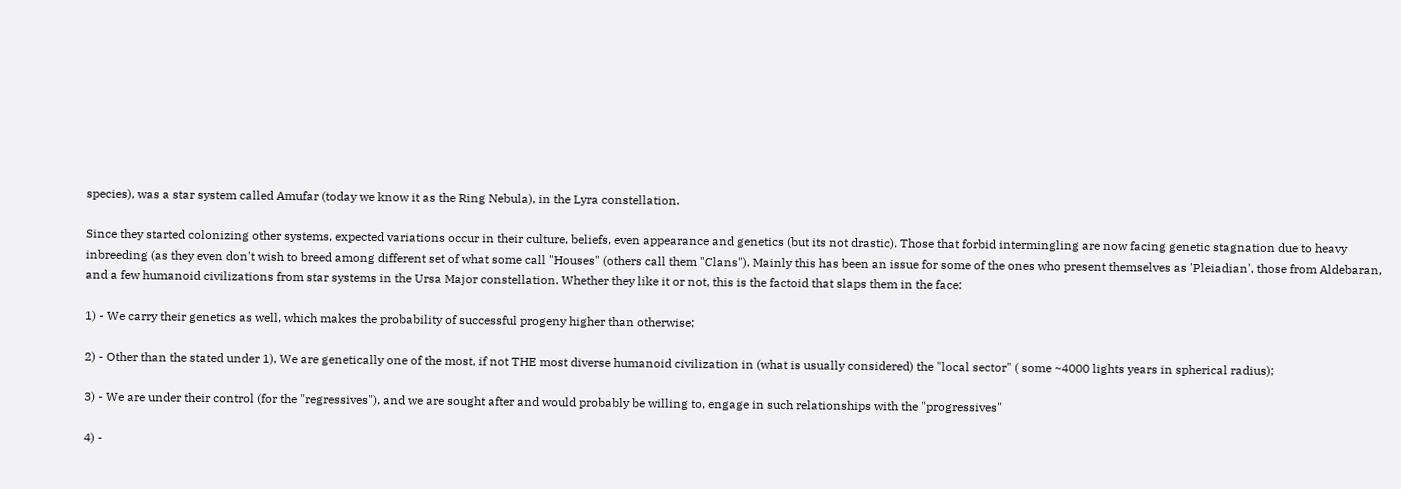species), was a star system called Amufar (today we know it as the Ring Nebula), in the Lyra constellation.

Since they started colonizing other systems, expected variations occur in their culture, beliefs, even appearance and genetics (but its not drastic). Those that forbid intermingling are now facing genetic stagnation due to heavy inbreeding (as they even don't wish to breed among different set of what some call "Houses" (others call them "Clans"). Mainly this has been an issue for some of the ones who present themselves as 'Pleiadian', those from Aldebaran, and a few humanoid civilizations from star systems in the Ursa Major constellation. Whether they like it or not, this is the factoid that slaps them in the face:

1) - We carry their genetics as well, which makes the probability of successful progeny higher than otherwise;

2) - Other than the stated under 1), We are genetically one of the most, if not THE most diverse humanoid civilization in (what is usually considered) the "local sector" ( some ~4000 lights years in spherical radius);

3) - We are under their control (for the "regressives"), and we are sought after and would probably be willing to, engage in such relationships with the "progressives"

4) -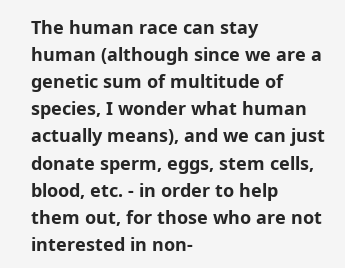The human race can stay human (although since we are a genetic sum of multitude of species, I wonder what human actually means), and we can just donate sperm, eggs, stem cells, blood, etc. - in order to help them out, for those who are not interested in non-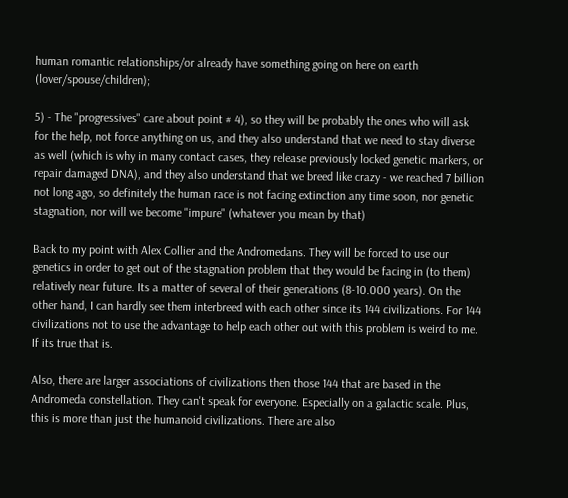human romantic relationships/or already have something going on here on earth (lover/spouse/children);

5) - The "progressives" care about point # 4), so they will be probably the ones who will ask for the help, not force anything on us, and they also understand that we need to stay diverse as well (which is why in many contact cases, they release previously locked genetic markers, or repair damaged DNA), and they also understand that we breed like crazy - we reached 7 billion not long ago, so definitely the human race is not facing extinction any time soon, nor genetic stagnation, nor will we become "impure" (whatever you mean by that)

Back to my point with Alex Collier and the Andromedans. They will be forced to use our genetics in order to get out of the stagnation problem that they would be facing in (to them) relatively near future. Its a matter of several of their generations (8-10.000 years). On the other hand, I can hardly see them interbreed with each other since its 144 civilizations. For 144 civilizations not to use the advantage to help each other out with this problem is weird to me. If its true that is.

Also, there are larger associations of civilizations then those 144 that are based in the Andromeda constellation. They can't speak for everyone. Especially on a galactic scale. Plus, this is more than just the humanoid civilizations. There are also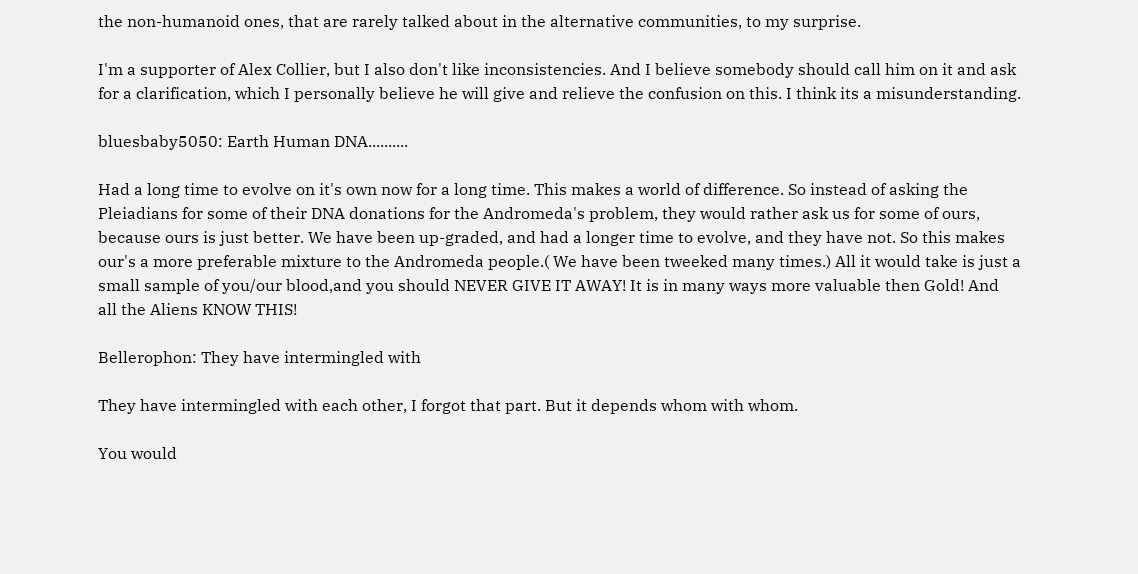the non-humanoid ones, that are rarely talked about in the alternative communities, to my surprise.

I'm a supporter of Alex Collier, but I also don't like inconsistencies. And I believe somebody should call him on it and ask for a clarification, which I personally believe he will give and relieve the confusion on this. I think its a misunderstanding.

bluesbaby5050: Earth Human DNA..........

Had a long time to evolve on it's own now for a long time. This makes a world of difference. So instead of asking the Pleiadians for some of their DNA donations for the Andromeda's problem, they would rather ask us for some of ours, because ours is just better. We have been up-graded, and had a longer time to evolve, and they have not. So this makes our's a more preferable mixture to the Andromeda people.( We have been tweeked many times.) All it would take is just a small sample of you/our blood,and you should NEVER GIVE IT AWAY! It is in many ways more valuable then Gold! And all the Aliens KNOW THIS!

Bellerophon: They have intermingled with

They have intermingled with each other, I forgot that part. But it depends whom with whom.

You would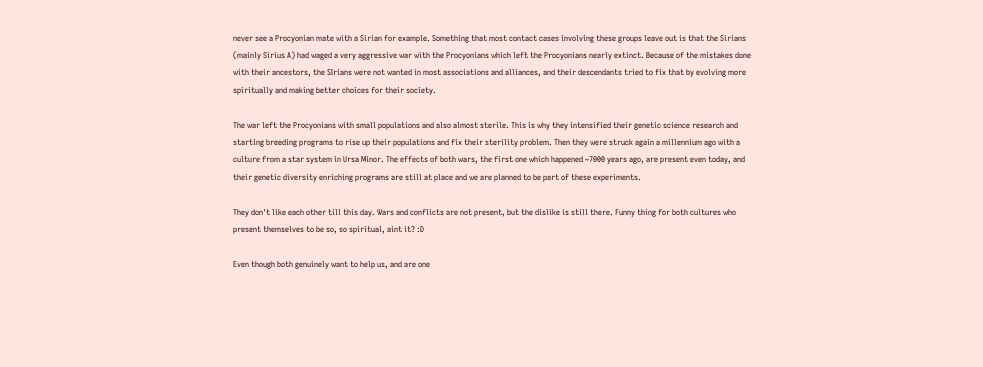never see a Procyonian mate with a Sirian for example. Something that most contact cases involving these groups leave out is that the Sirians (mainly Sirius A) had waged a very aggressive war with the Procyonians which left the Procyonians nearly extinct. Because of the mistakes done with their ancestors, the SIrians were not wanted in most associations and alliances, and their descendants tried to fix that by evolving more spiritually and making better choices for their society.

The war left the Procyonians with small populations and also almost sterile. This is why they intensified their genetic science research and starting breeding programs to rise up their populations and fix their sterility problem. Then they were struck again a millennium ago with a culture from a star system in Ursa Minor. The effects of both wars, the first one which happened ~7000 years ago, are present even today, and their genetic diversity enriching programs are still at place and we are planned to be part of these experiments.

They don't like each other till this day. Wars and conflicts are not present, but the dislike is still there. Funny thing for both cultures who present themselves to be so, so spiritual, aint it? :D

Even though both genuinely want to help us, and are one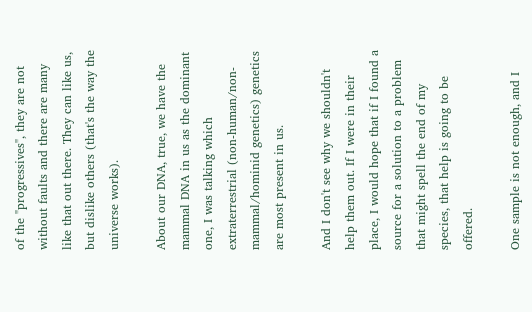of the "progressives", they are not without faults and there are many like that out there. They can like us, but dislike others (that's the way the universe works).

About our DNA, true, we have the mammal DNA in us as the dominant one, I was talking which extraterrestrial (non-human/non-mammal/hominid genetics) genetics are most present in us.

And I don't see why we shouldn't help them out. If I were in their place, I would hope that if I found a source for a solution to a problem that might spell the end of my species, that help is going to be offered.

One sample is not enough, and I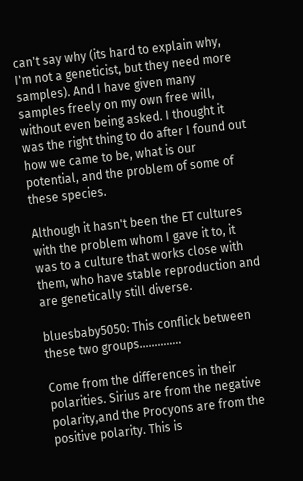can't say why (its hard to explain why, I'm not a geneticist, but they need more samples). And I have given many samples freely on my own free will, without even being asked. I thought it was the right thing to do after I found out how we came to be, what is our potential, and the problem of some of these species.

Although it hasn't been the ET cultures with the problem whom I gave it to, it was to a culture that works close with them, who have stable reproduction and are genetically still diverse.

bluesbaby5050: This conflick between these two groups..............

Come from the differences in their polarities. Sirius are from the negative polarity,and the Procyons are from the positive polarity. This is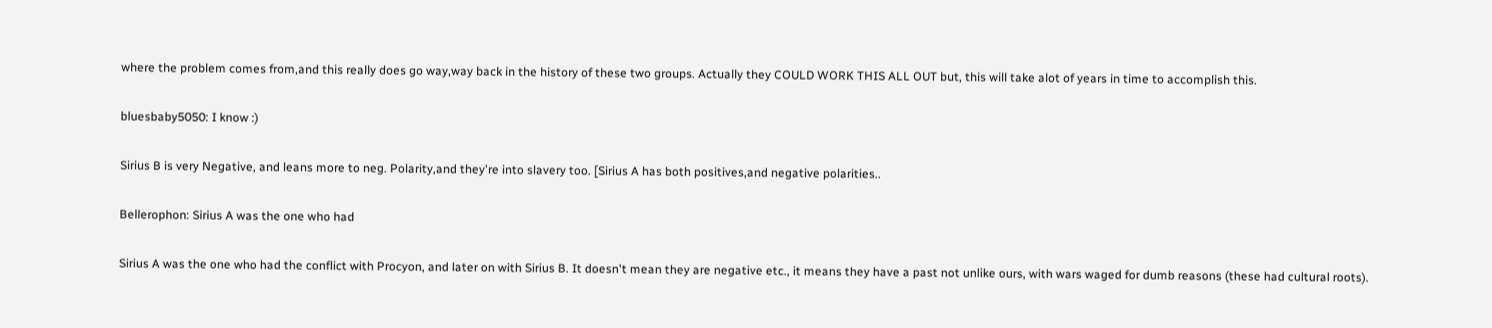where the problem comes from,and this really does go way,way back in the history of these two groups. Actually they COULD WORK THIS ALL OUT but, this will take alot of years in time to accomplish this.

bluesbaby5050: I know :)

Sirius B is very Negative, and leans more to neg. Polarity,and they're into slavery too. [Sirius A has both positives,and negative polarities..

Bellerophon: Sirius A was the one who had

Sirius A was the one who had the conflict with Procyon, and later on with Sirius B. It doesn't mean they are negative etc., it means they have a past not unlike ours, with wars waged for dumb reasons (these had cultural roots).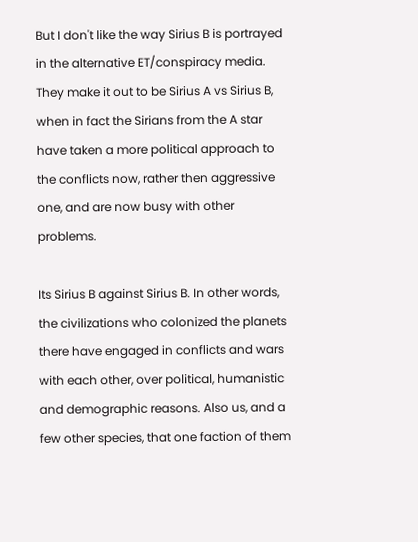But I don't like the way Sirius B is portrayed in the alternative ET/conspiracy media. They make it out to be Sirius A vs Sirius B, when in fact the Sirians from the A star have taken a more political approach to the conflicts now, rather then aggressive one, and are now busy with other problems.

Its Sirius B against Sirius B. In other words, the civilizations who colonized the planets there have engaged in conflicts and wars with each other, over political, humanistic and demographic reasons. Also us, and a few other species, that one faction of them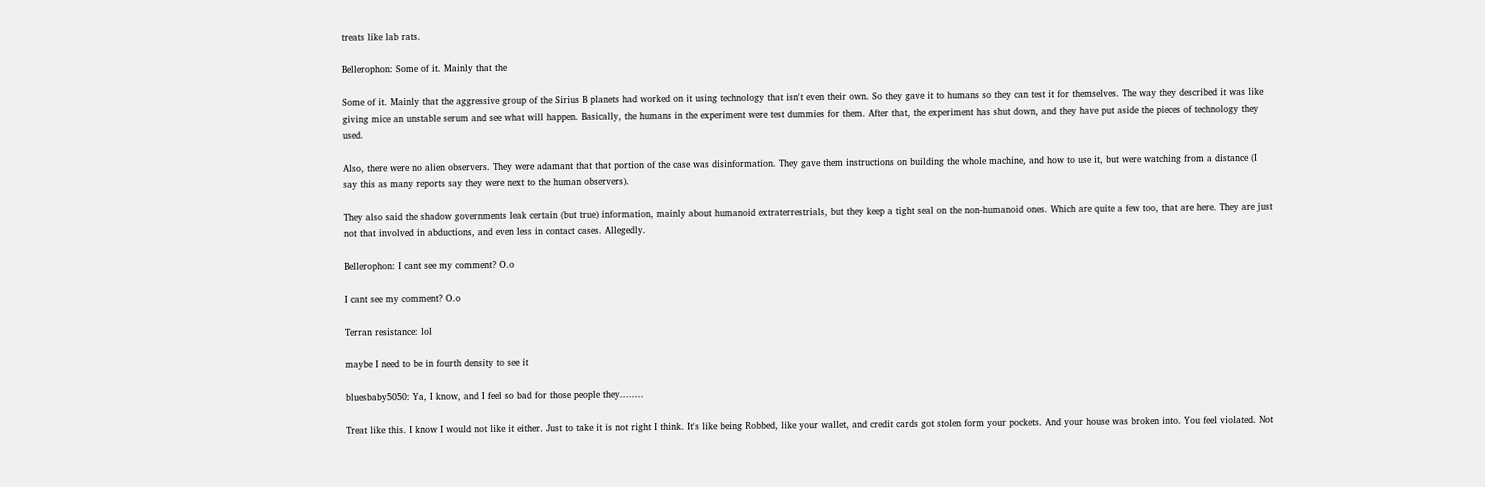treats like lab rats.

Bellerophon: Some of it. Mainly that the

Some of it. Mainly that the aggressive group of the Sirius B planets had worked on it using technology that isn't even their own. So they gave it to humans so they can test it for themselves. The way they described it was like giving mice an unstable serum and see what will happen. Basically, the humans in the experiment were test dummies for them. After that, the experiment has shut down, and they have put aside the pieces of technology they used.

Also, there were no alien observers. They were adamant that that portion of the case was disinformation. They gave them instructions on building the whole machine, and how to use it, but were watching from a distance (I say this as many reports say they were next to the human observers).

They also said the shadow governments leak certain (but true) information, mainly about humanoid extraterrestrials, but they keep a tight seal on the non-humanoid ones. Which are quite a few too, that are here. They are just not that involved in abductions, and even less in contact cases. Allegedly.

Bellerophon: I cant see my comment? O.o

I cant see my comment? O.o

Terran resistance: lol

maybe I need to be in fourth density to see it

bluesbaby5050: Ya, I know, and I feel so bad for those people they........

Treat like this. I know I would not like it either. Just to take it is not right I think. It's like being Robbed, like your wallet, and credit cards got stolen form your pockets. And your house was broken into. You feel violated. Not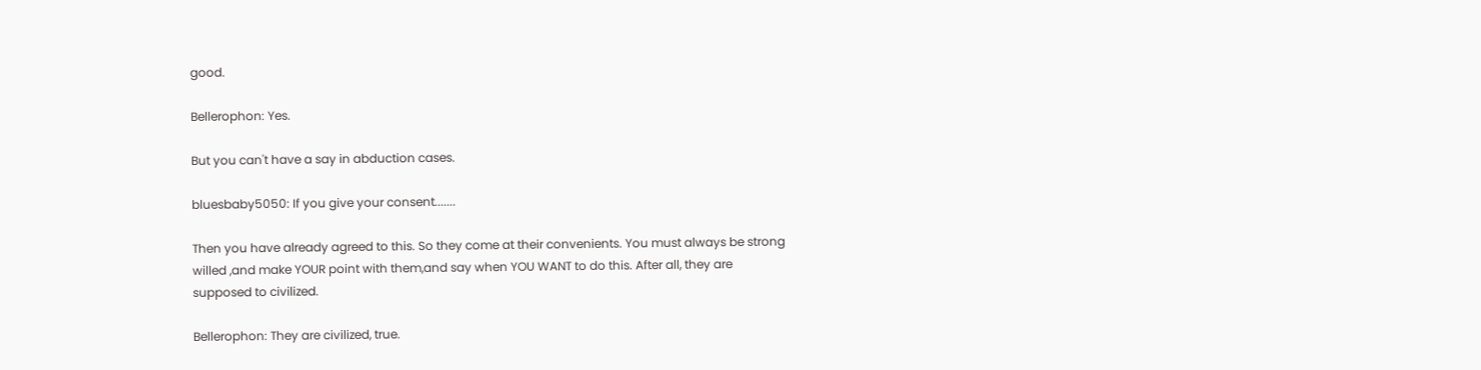good.

Bellerophon: Yes.

But you can't have a say in abduction cases.

bluesbaby5050: If you give your consent.......

Then you have already agreed to this. So they come at their convenients. You must always be strong willed ,and make YOUR point with them,and say when YOU WANT to do this. After all, they are supposed to civilized.

Bellerophon: They are civilized, true.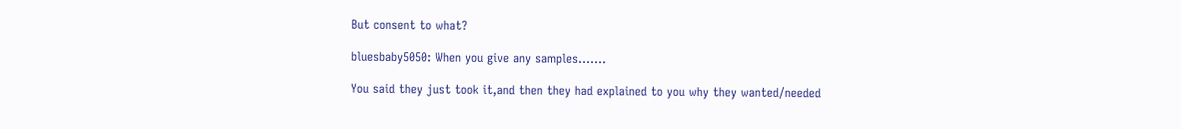But consent to what?

bluesbaby5050: When you give any samples.......

You said they just took it,and then they had explained to you why they wanted/needed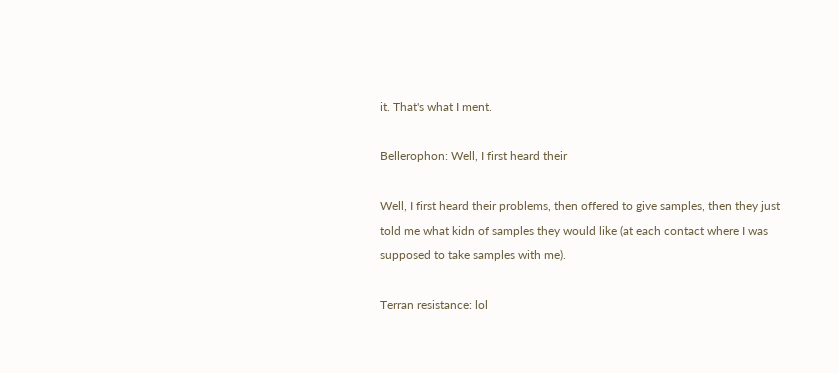it. That's what I ment.

Bellerophon: Well, I first heard their

Well, I first heard their problems, then offered to give samples, then they just told me what kidn of samples they would like (at each contact where I was supposed to take samples with me).

Terran resistance: lol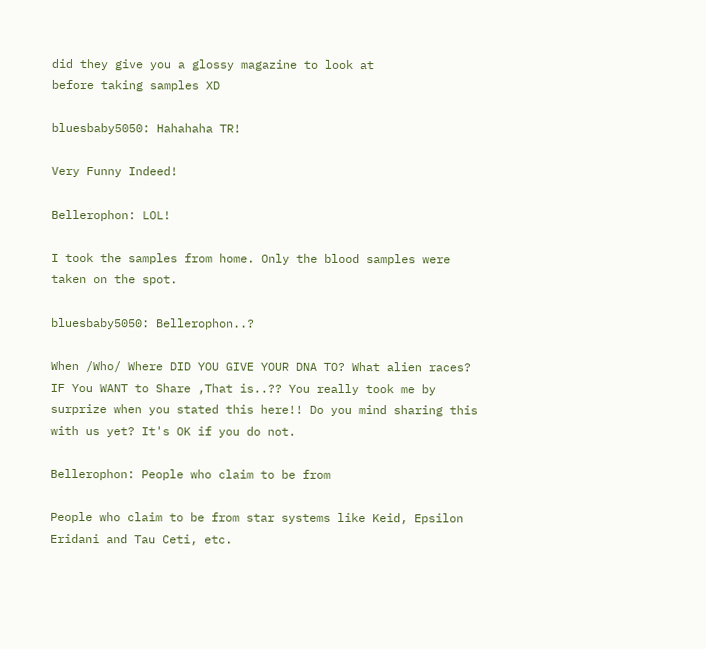did they give you a glossy magazine to look at
before taking samples XD

bluesbaby5050: Hahahaha TR!

Very Funny Indeed!

Bellerophon: LOL!

I took the samples from home. Only the blood samples were taken on the spot.

bluesbaby5050: Bellerophon..?

When /Who/ Where DID YOU GIVE YOUR DNA TO? What alien races? IF You WANT to Share ,That is..?? You really took me by surprize when you stated this here!! Do you mind sharing this with us yet? It's OK if you do not.

Bellerophon: People who claim to be from

People who claim to be from star systems like Keid, Epsilon Eridani and Tau Ceti, etc.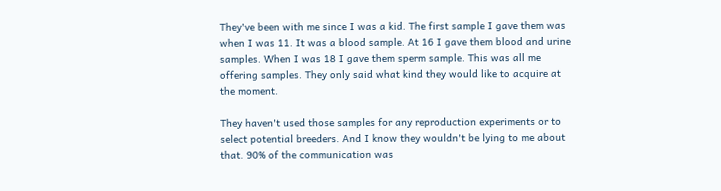They've been with me since I was a kid. The first sample I gave them was when I was 11. It was a blood sample. At 16 I gave them blood and urine samples. When I was 18 I gave them sperm sample. This was all me offering samples. They only said what kind they would like to acquire at the moment.

They haven't used those samples for any reproduction experiments or to select potential breeders. And I know they wouldn't be lying to me about that. 90% of the communication was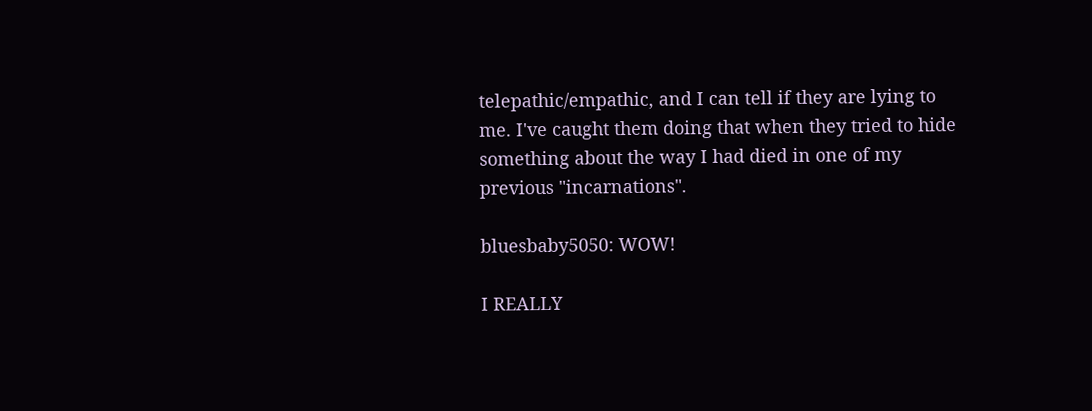telepathic/empathic, and I can tell if they are lying to me. I've caught them doing that when they tried to hide something about the way I had died in one of my previous "incarnations".

bluesbaby5050: WOW!

I REALLY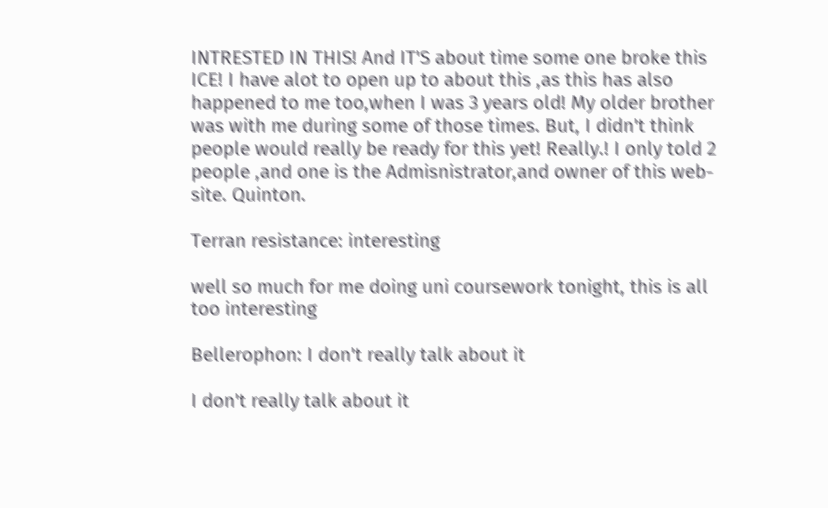INTRESTED IN THIS! And IT'S about time some one broke this ICE! I have alot to open up to about this ,as this has also happened to me too,when I was 3 years old! My older brother was with me during some of those times. But, I didn't think people would really be ready for this yet! Really.! I only told 2 people ,and one is the Admisnistrator,and owner of this web-site. Quinton.

Terran resistance: interesting

well so much for me doing uni coursework tonight, this is all too interesting

Bellerophon: I don't really talk about it

I don't really talk about it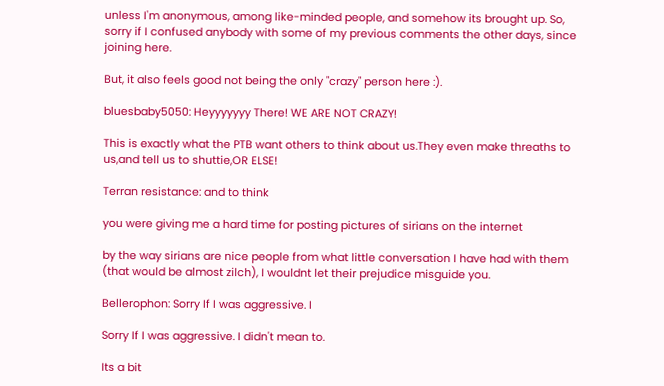unless I'm anonymous, among like-minded people, and somehow its brought up. So, sorry if I confused anybody with some of my previous comments the other days, since joining here.

But, it also feels good not being the only "crazy" person here :).

bluesbaby5050: Heyyyyyyy There! WE ARE NOT CRAZY!

This is exactly what the PTB want others to think about us.They even make threaths to us,and tell us to shuttie,OR ELSE!

Terran resistance: and to think

you were giving me a hard time for posting pictures of sirians on the internet

by the way sirians are nice people from what little conversation I have had with them (that would be almost zilch), I wouldnt let their prejudice misguide you.

Bellerophon: Sorry If I was aggressive. I

Sorry If I was aggressive. I didn't mean to.

Its a bit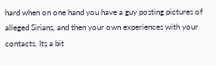hard when on one hand you have a guy posting pictures of alleged Sirians, and then your own experiences with your contacts. Its a bit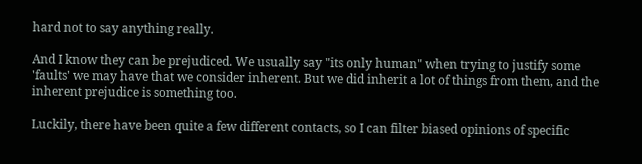hard not to say anything really.

And I know they can be prejudiced. We usually say "its only human" when trying to justify some 'faults' we may have that we consider inherent. But we did inherit a lot of things from them, and the inherent prejudice is something too.

Luckily, there have been quite a few different contacts, so I can filter biased opinions of specific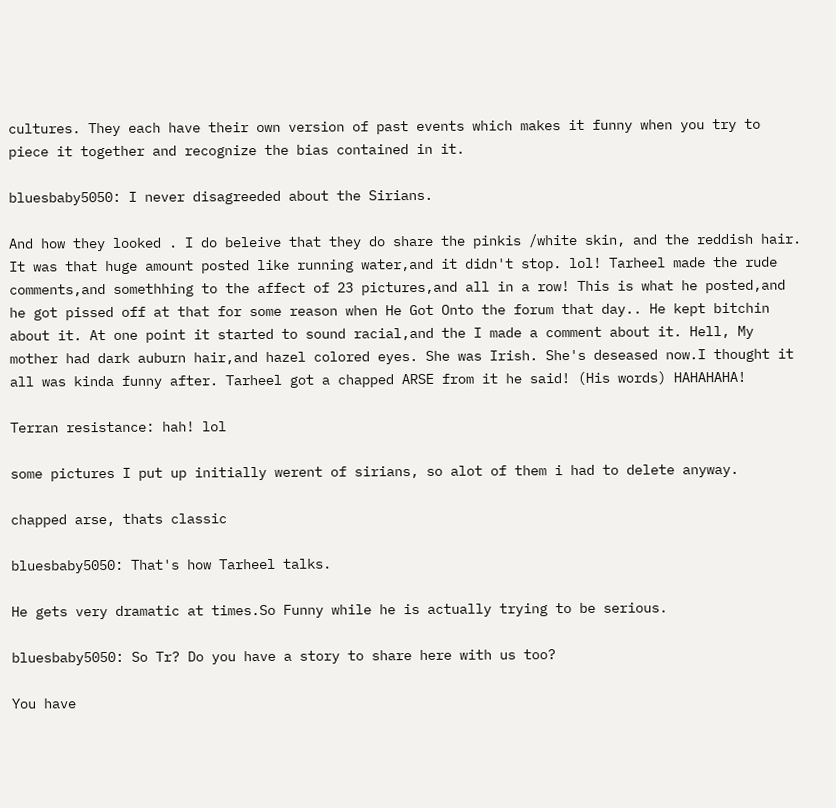cultures. They each have their own version of past events which makes it funny when you try to piece it together and recognize the bias contained in it.

bluesbaby5050: I never disagreeded about the Sirians.

And how they looked . I do beleive that they do share the pinkis /white skin, and the reddish hair. It was that huge amount posted like running water,and it didn't stop. lol! Tarheel made the rude comments,and somethhing to the affect of 23 pictures,and all in a row! This is what he posted,and he got pissed off at that for some reason when He Got Onto the forum that day.. He kept bitchin about it. At one point it started to sound racial,and the I made a comment about it. Hell, My mother had dark auburn hair,and hazel colored eyes. She was Irish. She's deseased now.I thought it all was kinda funny after. Tarheel got a chapped ARSE from it he said! (His words) HAHAHAHA!

Terran resistance: hah! lol

some pictures I put up initially werent of sirians, so alot of them i had to delete anyway.

chapped arse, thats classic

bluesbaby5050: That's how Tarheel talks.

He gets very dramatic at times.So Funny while he is actually trying to be serious.

bluesbaby5050: So Tr? Do you have a story to share here with us too?

You have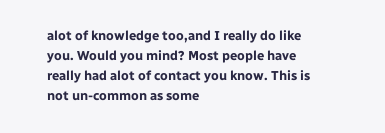alot of knowledge too,and I really do like you. Would you mind? Most people have really had alot of contact you know. This is not un-common as some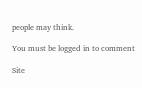people may think.

You must be logged in to comment

Site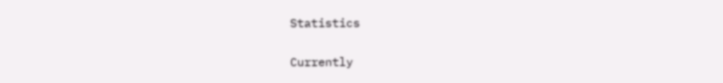Statistics


Currently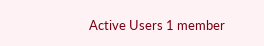Active Users 1 member